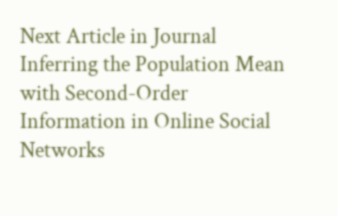Next Article in Journal
Inferring the Population Mean with Second-Order Information in Online Social Networks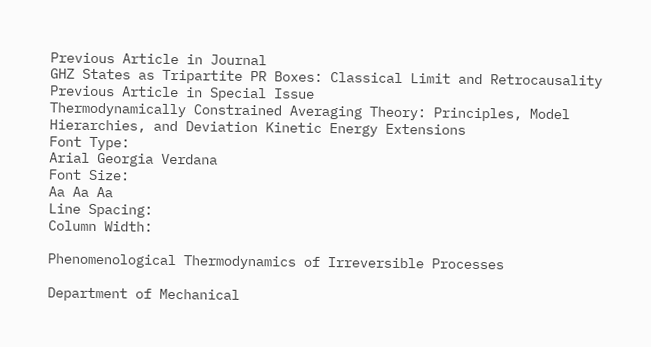Previous Article in Journal
GHZ States as Tripartite PR Boxes: Classical Limit and Retrocausality
Previous Article in Special Issue
Thermodynamically Constrained Averaging Theory: Principles, Model Hierarchies, and Deviation Kinetic Energy Extensions
Font Type:
Arial Georgia Verdana
Font Size:
Aa Aa Aa
Line Spacing:
Column Width:

Phenomenological Thermodynamics of Irreversible Processes

Department of Mechanical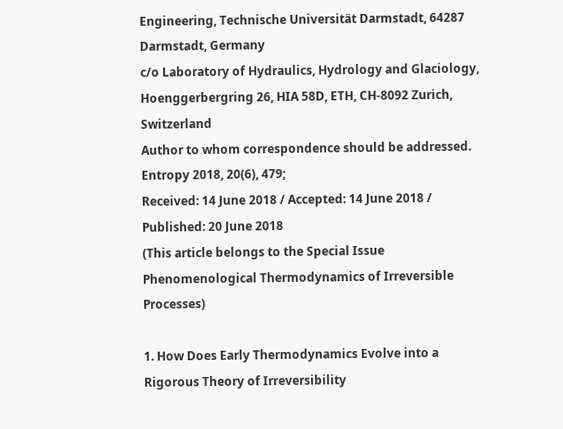Engineering, Technische Universität Darmstadt, 64287 Darmstadt, Germany
c/o Laboratory of Hydraulics, Hydrology and Glaciology, Hoenggerbergring 26, HIA 58D, ETH, CH-8092 Zurich, Switzerland
Author to whom correspondence should be addressed.
Entropy 2018, 20(6), 479;
Received: 14 June 2018 / Accepted: 14 June 2018 / Published: 20 June 2018
(This article belongs to the Special Issue Phenomenological Thermodynamics of Irreversible Processes)

1. How Does Early Thermodynamics Evolve into a Rigorous Theory of Irreversibility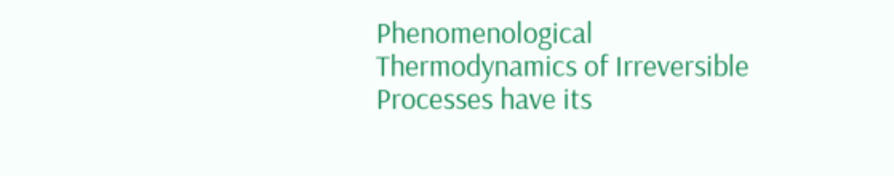Phenomenological Thermodynamics of Irreversible Processes have its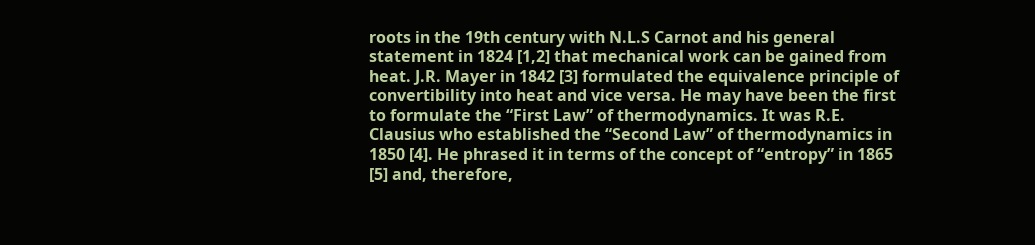roots in the 19th century with N.L.S Carnot and his general statement in 1824 [1,2] that mechanical work can be gained from heat. J.R. Mayer in 1842 [3] formulated the equivalence principle of convertibility into heat and vice versa. He may have been the first to formulate the “First Law” of thermodynamics. It was R.E. Clausius who established the “Second Law” of thermodynamics in 1850 [4]. He phrased it in terms of the concept of “entropy” in 1865 [5] and, therefore,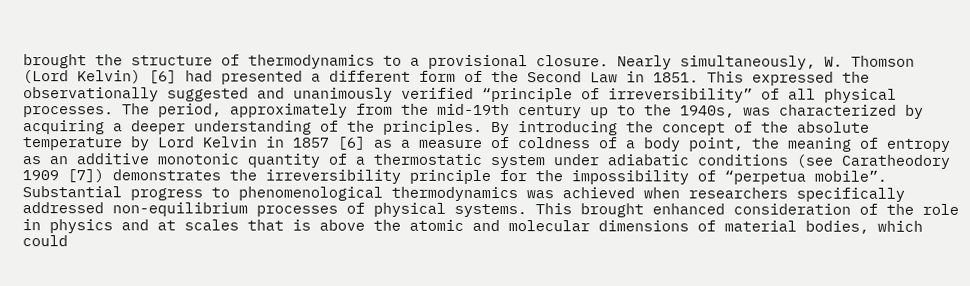brought the structure of thermodynamics to a provisional closure. Nearly simultaneously, W. Thomson (Lord Kelvin) [6] had presented a different form of the Second Law in 1851. This expressed the observationally suggested and unanimously verified “principle of irreversibility” of all physical processes. The period, approximately from the mid-19th century up to the 1940s, was characterized by acquiring a deeper understanding of the principles. By introducing the concept of the absolute temperature by Lord Kelvin in 1857 [6] as a measure of coldness of a body point, the meaning of entropy as an additive monotonic quantity of a thermostatic system under adiabatic conditions (see Caratheodory 1909 [7]) demonstrates the irreversibility principle for the impossibility of “perpetua mobile”.
Substantial progress to phenomenological thermodynamics was achieved when researchers specifically addressed non-equilibrium processes of physical systems. This brought enhanced consideration of the role in physics and at scales that is above the atomic and molecular dimensions of material bodies, which could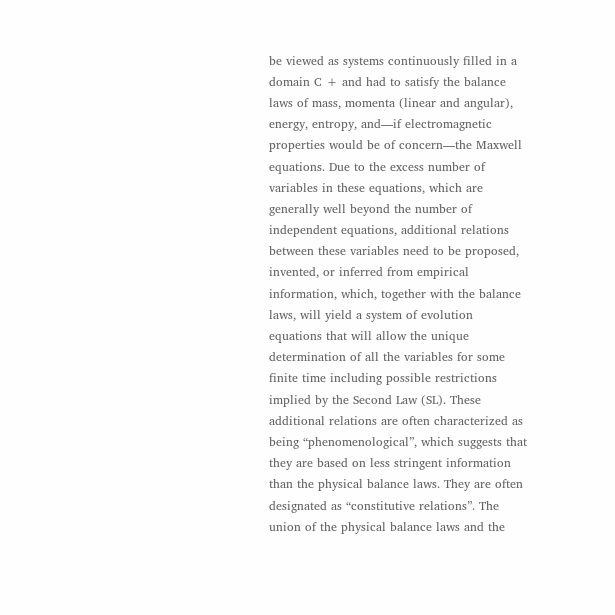be viewed as systems continuously filled in a domain C + and had to satisfy the balance laws of mass, momenta (linear and angular), energy, entropy, and—if electromagnetic properties would be of concern—the Maxwell equations. Due to the excess number of variables in these equations, which are generally well beyond the number of independent equations, additional relations between these variables need to be proposed, invented, or inferred from empirical information, which, together with the balance laws, will yield a system of evolution equations that will allow the unique determination of all the variables for some finite time including possible restrictions implied by the Second Law (SL). These additional relations are often characterized as being “phenomenological”, which suggests that they are based on less stringent information than the physical balance laws. They are often designated as “constitutive relations”. The union of the physical balance laws and the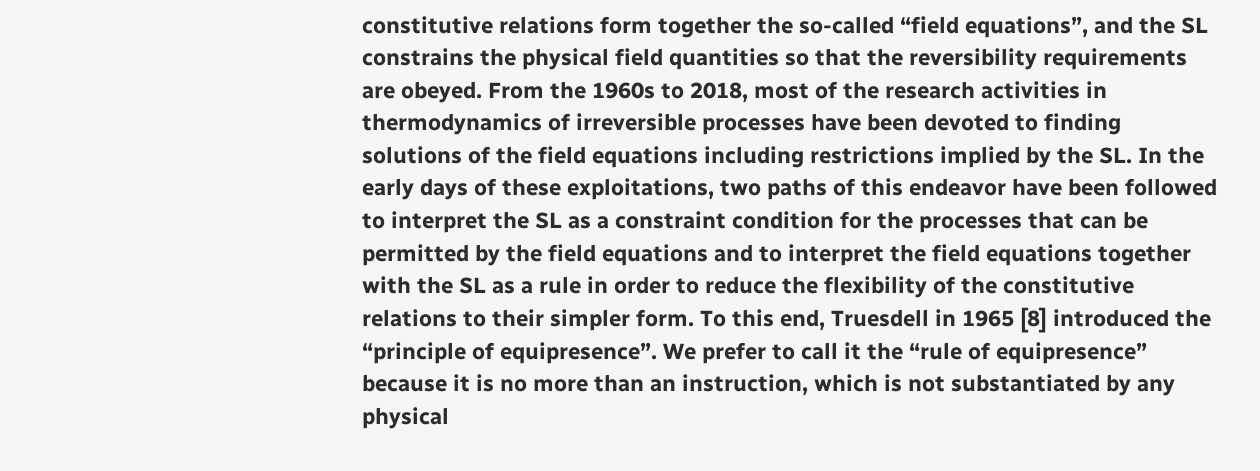constitutive relations form together the so-called “field equations”, and the SL constrains the physical field quantities so that the reversibility requirements are obeyed. From the 1960s to 2018, most of the research activities in thermodynamics of irreversible processes have been devoted to finding solutions of the field equations including restrictions implied by the SL. In the early days of these exploitations, two paths of this endeavor have been followed to interpret the SL as a constraint condition for the processes that can be permitted by the field equations and to interpret the field equations together with the SL as a rule in order to reduce the flexibility of the constitutive relations to their simpler form. To this end, Truesdell in 1965 [8] introduced the “principle of equipresence”. We prefer to call it the “rule of equipresence” because it is no more than an instruction, which is not substantiated by any physical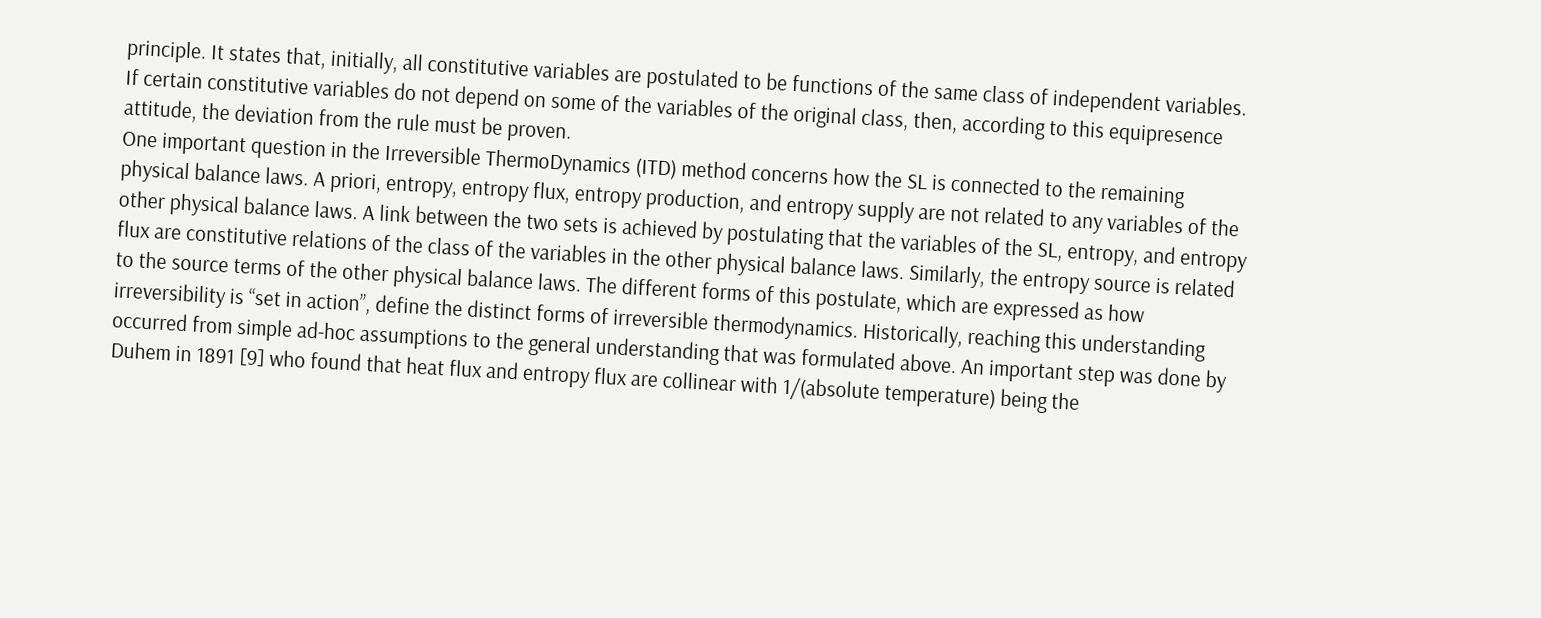principle. It states that, initially, all constitutive variables are postulated to be functions of the same class of independent variables. If certain constitutive variables do not depend on some of the variables of the original class, then, according to this equipresence attitude, the deviation from the rule must be proven.
One important question in the Irreversible ThermoDynamics (ITD) method concerns how the SL is connected to the remaining physical balance laws. A priori, entropy, entropy flux, entropy production, and entropy supply are not related to any variables of the other physical balance laws. A link between the two sets is achieved by postulating that the variables of the SL, entropy, and entropy flux are constitutive relations of the class of the variables in the other physical balance laws. Similarly, the entropy source is related to the source terms of the other physical balance laws. The different forms of this postulate, which are expressed as how irreversibility is “set in action”, define the distinct forms of irreversible thermodynamics. Historically, reaching this understanding occurred from simple ad-hoc assumptions to the general understanding that was formulated above. An important step was done by Duhem in 1891 [9] who found that heat flux and entropy flux are collinear with 1/(absolute temperature) being the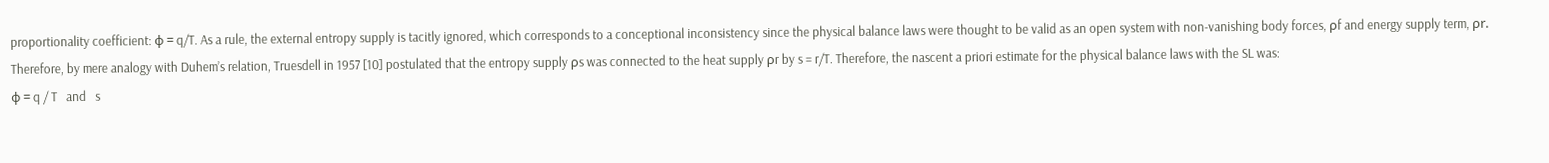proportionality coefficient: ϕ = q/T. As a rule, the external entropy supply is tacitly ignored, which corresponds to a conceptional inconsistency since the physical balance laws were thought to be valid as an open system with non-vanishing body forces, ρf and energy supply term, ρr. Therefore, by mere analogy with Duhem’s relation, Truesdell in 1957 [10] postulated that the entropy supply ρs was connected to the heat supply ρr by s = r/T. Therefore, the nascent a priori estimate for the physical balance laws with the SL was:
ϕ = q / T   and   s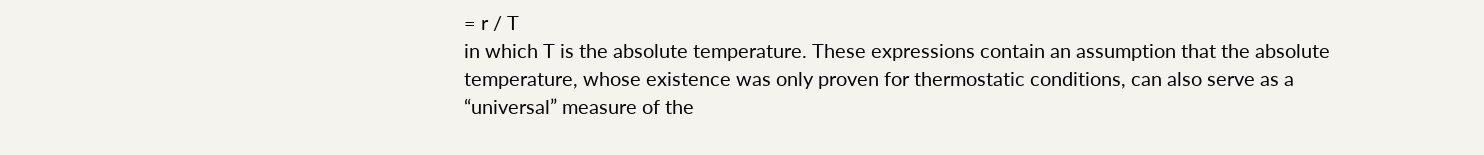= r / T
in which T is the absolute temperature. These expressions contain an assumption that the absolute temperature, whose existence was only proven for thermostatic conditions, can also serve as a “universal” measure of the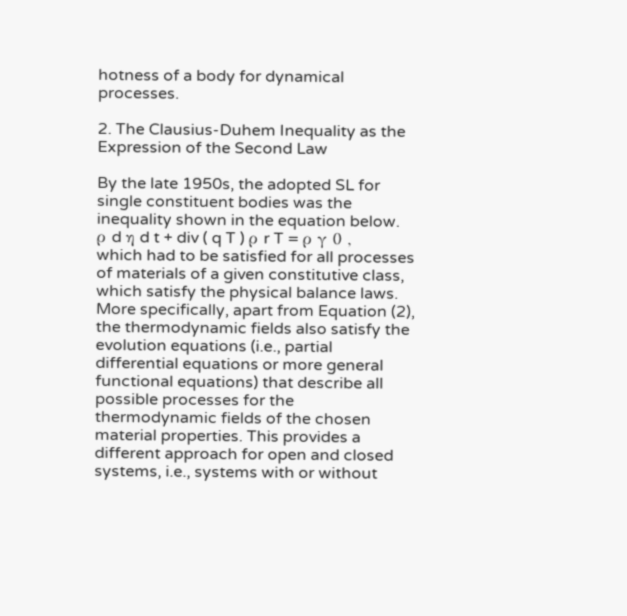hotness of a body for dynamical processes.

2. The Clausius-Duhem Inequality as the Expression of the Second Law

By the late 1950s, the adopted SL for single constituent bodies was the inequality shown in the equation below.
ρ d η d t + div ( q T ) ρ r T = ρ γ 0 ,
which had to be satisfied for all processes of materials of a given constitutive class, which satisfy the physical balance laws. More specifically, apart from Equation (2), the thermodynamic fields also satisfy the evolution equations (i.e., partial differential equations or more general functional equations) that describe all possible processes for the thermodynamic fields of the chosen material properties. This provides a different approach for open and closed systems, i.e., systems with or without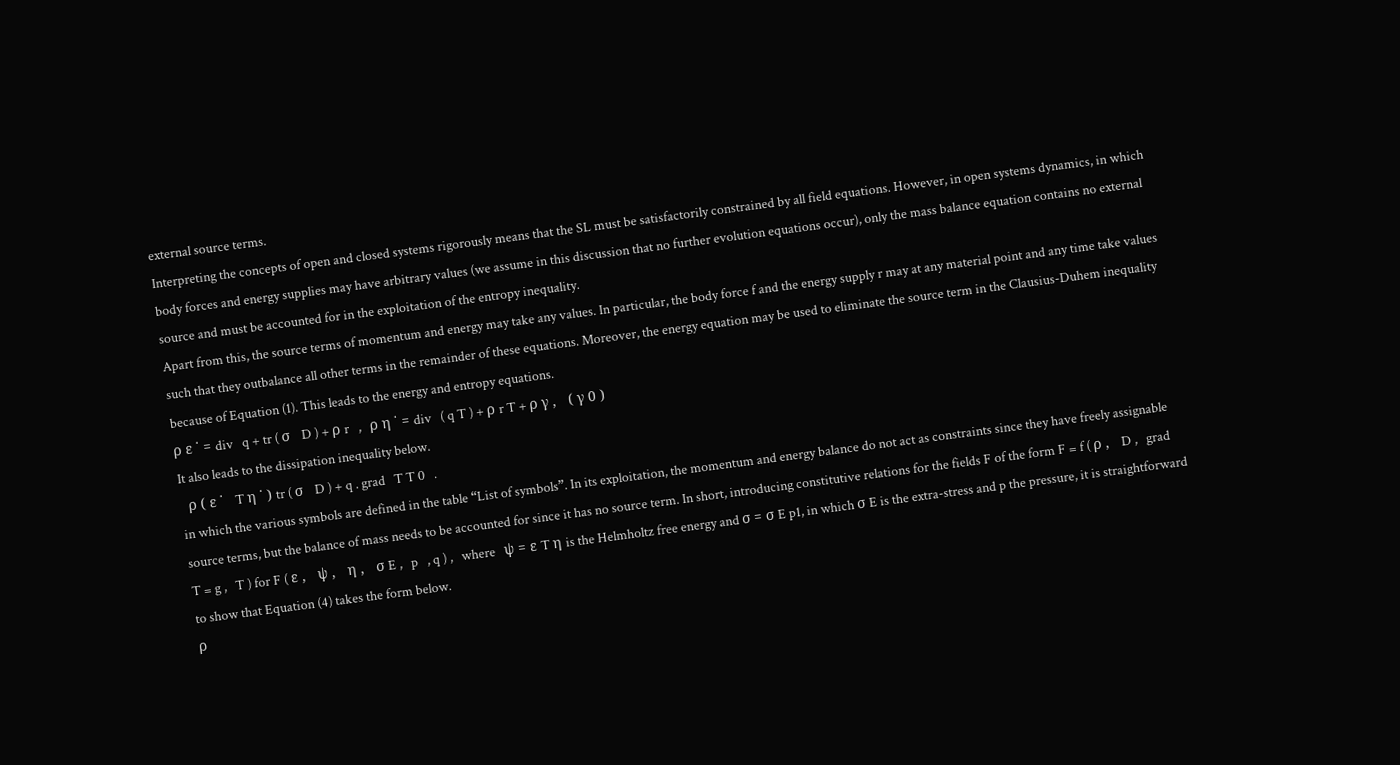external source terms.
Interpreting the concepts of open and closed systems rigorously means that the SL must be satisfactorily constrained by all field equations. However, in open systems dynamics, in which body forces and energy supplies may have arbitrary values (we assume in this discussion that no further evolution equations occur), only the mass balance equation contains no external source and must be accounted for in the exploitation of the entropy inequality.
Apart from this, the source terms of momentum and energy may take any values. In particular, the body force f and the energy supply r may at any material point and any time take values such that they outbalance all other terms in the remainder of these equations. Moreover, the energy equation may be used to eliminate the source term in the Clausius-Duhem inequality because of Equation (1). This leads to the energy and entropy equations.
ρ ε ˙ = div   q + tr ( σ   D ) + ρ r   ,   ρ η ˙ = div   ( q T ) + ρ r T + ρ γ ,   ( γ 0 )
It also leads to the dissipation inequality below.
  ρ ( ε ˙   T η ˙ ) tr ( σ   D ) + q . grad   T T 0   .
in which the various symbols are defined in the table “List of symbols”. In its exploitation, the momentum and energy balance do not act as constraints since they have freely assignable source terms, but the balance of mass needs to be accounted for since it has no source term. In short, introducing constitutive relations for the fields F of the form F = f ( ρ ,   D ,   grad   T = g ,   T ) for F ( ε ,   ψ ,   η ,   σ E ,   p   , q ) ,   where   ψ = ε T η is the Helmholtz free energy and σ = σ E p1, in which σ E is the extra-stress and p the pressure, it is straightforward to show that Equation (4) takes the form below.
ρ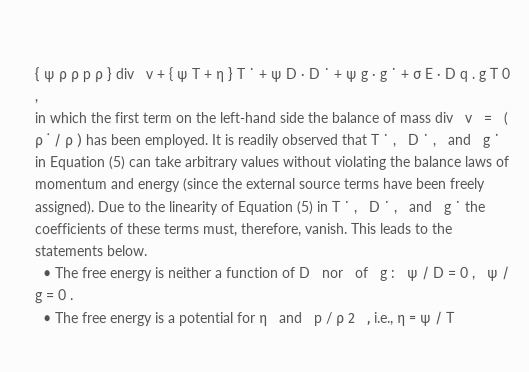{ ψ ρ ρ p ρ } div   v + { ψ T + η } T ˙ + ψ D · D ˙ + ψ g · g ˙ + σ E · D q . g T 0 ,
in which the first term on the left-hand side the balance of mass div   v   =   ( ρ ˙ / ρ ) has been employed. It is readily observed that T ˙ ,   D ˙ ,   and   g ˙ in Equation (5) can take arbitrary values without violating the balance laws of momentum and energy (since the external source terms have been freely assigned). Due to the linearity of Equation (5) in T ˙ ,   D ˙ ,   and   g ˙ the coefficients of these terms must, therefore, vanish. This leads to the statements below.
  • The free energy is neither a function of D   nor   of   g :   ψ / D = 0 ,   ψ / g = 0 .
  • The free energy is a potential for η   and   p / ρ 2   , i.e., η = ψ / T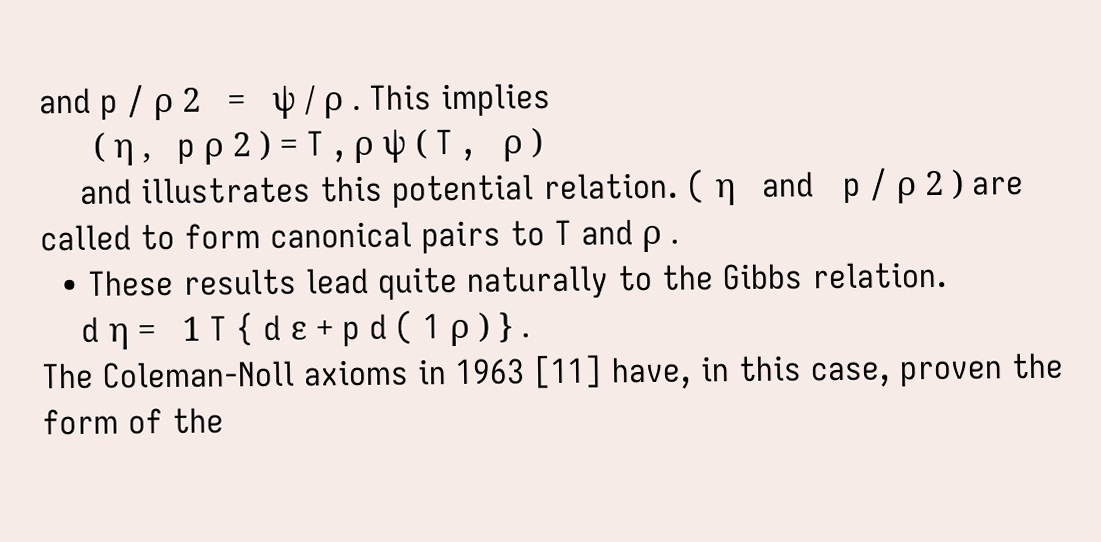and p / ρ 2   =   ψ / ρ . This implies
      ( η ,   p ρ 2 ) = T , ρ ψ ( T ,   ρ )
    and illustrates this potential relation. ( η   and   p / ρ 2 ) are called to form canonical pairs to T and ρ .
  • These results lead quite naturally to the Gibbs relation.
    d η =   1 T { d ε + p d ( 1 ρ ) } .
The Coleman-Noll axioms in 1963 [11] have, in this case, proven the form of the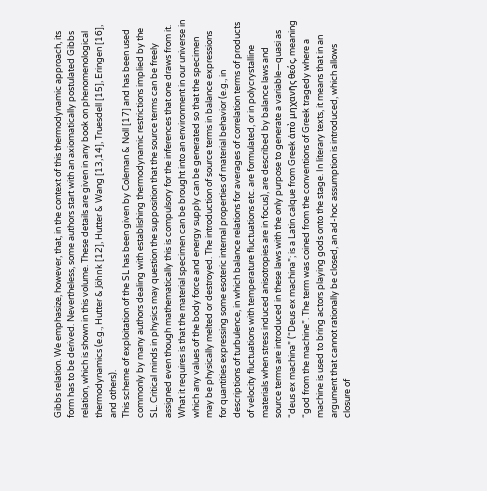Gibbs relation. We emphasize, however, that, in the context of this thermodynamic approach, its form has to be derived. Nevertheless, some authors start with an axiomatically postulated Gibbs relation, which is shown in this volume. These details are given in any book on phenomenological thermodynamics (e.g., Hutter & Jöhnk [12], Hutter & Wang [13,14], Truesdell [15], Eringen [16], and others).
This scheme of exploitation of the SL has been given by Coleman & Noll [17] and has been used commonly by many authors dealing with establishing thermodynamic restrictions implied by the SL. Critical minds in physics may question the supposition that the source terms can be freely assigned even though mathematically this is compulsory for the inferences that one draws from it. What it requires is that the material specimen can be brought into an environment in our universe in which any values of the body force and energy supply can be generated so that the specimen may be physically melted or destroyed. The introduction of source terms in balance expressions for quantities expressing some esoteric internal properties of material behavior (e.g., in descriptions of turbulence, in which balance relations for averages of correlation terms of products of velocity fluctuations with temperature fluctuations etc. are formulated, or in polycrystalline materials when stress induced anisotropies are in focus), are described by balance laws and source terms are introduced in these laws with the only purpose to generate a variable—quasi as “deus ex machina” (“Deus ex machina”; is a Latin calque from Greek ἀπὸ μηχανῆς θεός, meaning “god from the machine”. The term was coined from the conventions of Greek tragedy where a machine is used to bring actors playing gods onto the stage. In literary texts, it means that in an argument that cannot rationally be closed, an ad-hoc assumption is introduced, which allows closure of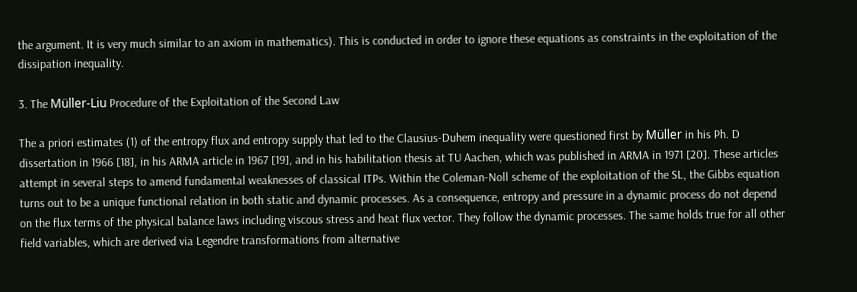the argument. It is very much similar to an axiom in mathematics). This is conducted in order to ignore these equations as constraints in the exploitation of the dissipation inequality.

3. The Müller-Liu Procedure of the Exploitation of the Second Law

The a priori estimates (1) of the entropy flux and entropy supply that led to the Clausius-Duhem inequality were questioned first by Müller in his Ph. D dissertation in 1966 [18], in his ARMA article in 1967 [19], and in his habilitation thesis at TU Aachen, which was published in ARMA in 1971 [20]. These articles attempt in several steps to amend fundamental weaknesses of classical ITPs. Within the Coleman-Noll scheme of the exploitation of the SL, the Gibbs equation turns out to be a unique functional relation in both static and dynamic processes. As a consequence, entropy and pressure in a dynamic process do not depend on the flux terms of the physical balance laws including viscous stress and heat flux vector. They follow the dynamic processes. The same holds true for all other field variables, which are derived via Legendre transformations from alternative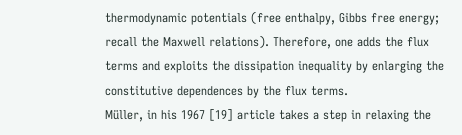thermodynamic potentials (free enthalpy, Gibbs free energy; recall the Maxwell relations). Therefore, one adds the flux terms and exploits the dissipation inequality by enlarging the constitutive dependences by the flux terms.
Müller, in his 1967 [19] article takes a step in relaxing the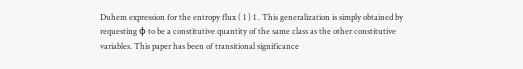Duhem expression for the entropy flux ( 1 ) 1 . This generalization is simply obtained by requesting ϕ to be a constitutive quantity of the same class as the other constitutive variables. This paper has been of transitional significance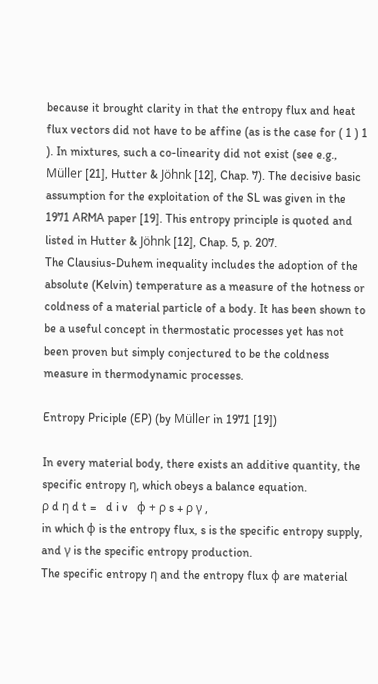because it brought clarity in that the entropy flux and heat flux vectors did not have to be affine (as is the case for ( 1 ) 1 ). In mixtures, such a co-linearity did not exist (see e.g., Müller [21], Hutter & Jöhnk [12], Chap. 7). The decisive basic assumption for the exploitation of the SL was given in the 1971 ARMA paper [19]. This entropy principle is quoted and listed in Hutter & Jöhnk [12], Chap. 5, p. 207.
The Clausius-Duhem inequality includes the adoption of the absolute (Kelvin) temperature as a measure of the hotness or coldness of a material particle of a body. It has been shown to be a useful concept in thermostatic processes yet has not been proven but simply conjectured to be the coldness measure in thermodynamic processes.

Entropy Priciple (EP) (by Müller in 1971 [19])

In every material body, there exists an additive quantity, the specific entropy η, which obeys a balance equation.
ρ d η d t =   d i v   ϕ + ρ s + ρ γ ,
in which ϕ is the entropy flux, s is the specific entropy supply, and γ is the specific entropy production.
The specific entropy η and the entropy flux ϕ are material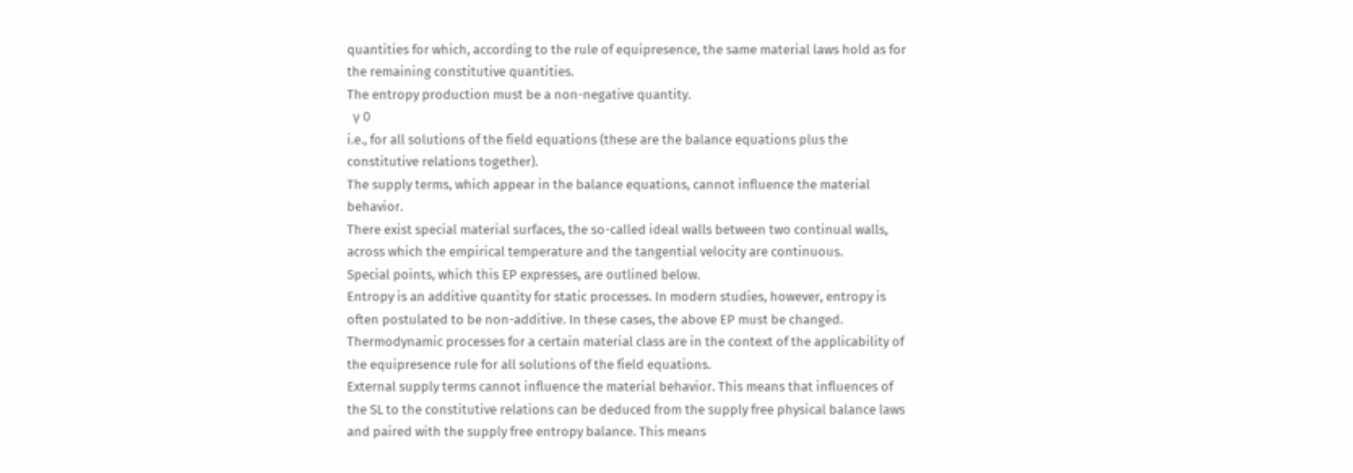quantities for which, according to the rule of equipresence, the same material laws hold as for the remaining constitutive quantities.
The entropy production must be a non-negative quantity.
  γ 0
i.e., for all solutions of the field equations (these are the balance equations plus the constitutive relations together).
The supply terms, which appear in the balance equations, cannot influence the material behavior.
There exist special material surfaces, the so-called ideal walls between two continual walls, across which the empirical temperature and the tangential velocity are continuous.
Special points, which this EP expresses, are outlined below.
Entropy is an additive quantity for static processes. In modern studies, however, entropy is often postulated to be non-additive. In these cases, the above EP must be changed.
Thermodynamic processes for a certain material class are in the context of the applicability of the equipresence rule for all solutions of the field equations.
External supply terms cannot influence the material behavior. This means that influences of the SL to the constitutive relations can be deduced from the supply free physical balance laws and paired with the supply free entropy balance. This means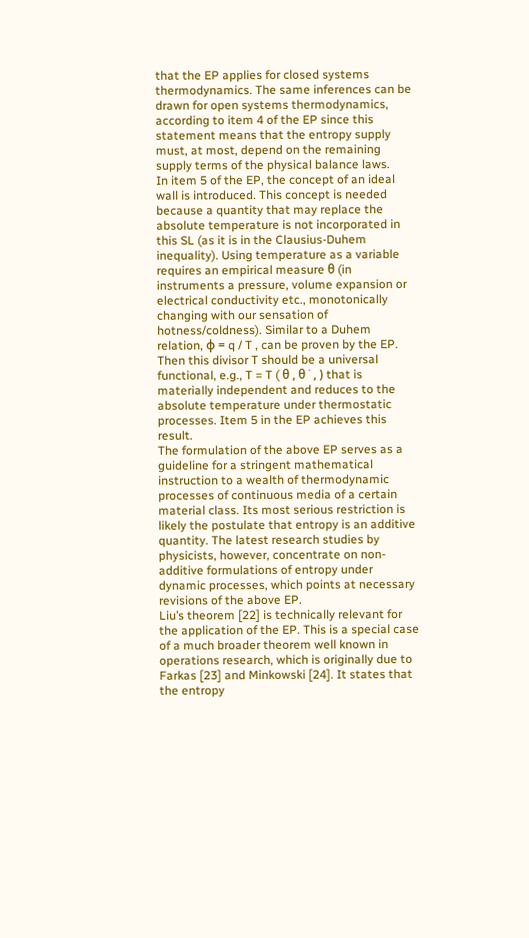that the EP applies for closed systems thermodynamics. The same inferences can be drawn for open systems thermodynamics, according to item 4 of the EP since this statement means that the entropy supply must, at most, depend on the remaining supply terms of the physical balance laws.
In item 5 of the EP, the concept of an ideal wall is introduced. This concept is needed because a quantity that may replace the absolute temperature is not incorporated in this SL (as it is in the Clausius-Duhem inequality). Using temperature as a variable requires an empirical measure θ (in instruments a pressure, volume expansion or electrical conductivity etc., monotonically changing with our sensation of hotness/coldness). Similar to a Duhem relation, ϕ = q / T , can be proven by the EP. Then this divisor T should be a universal functional, e.g., T = T ( θ , θ ˙ , ) that is materially independent and reduces to the absolute temperature under thermostatic processes. Item 5 in the EP achieves this result.
The formulation of the above EP serves as a guideline for a stringent mathematical instruction to a wealth of thermodynamic processes of continuous media of a certain material class. Its most serious restriction is likely the postulate that entropy is an additive quantity. The latest research studies by physicists, however, concentrate on non-additive formulations of entropy under dynamic processes, which points at necessary revisions of the above EP.
Liu’s theorem [22] is technically relevant for the application of the EP. This is a special case of a much broader theorem well known in operations research, which is originally due to Farkas [23] and Minkowski [24]. It states that the entropy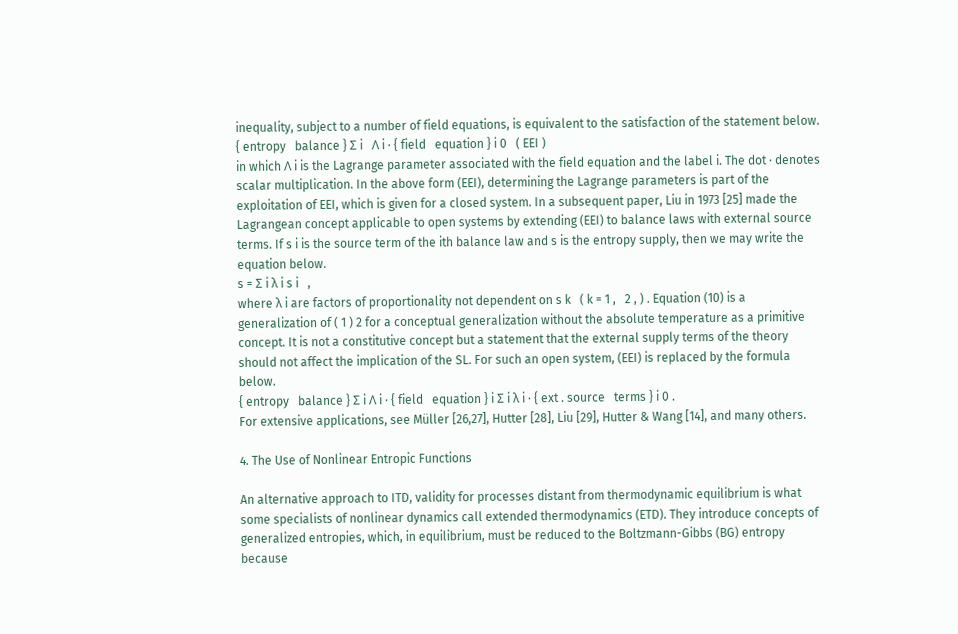inequality, subject to a number of field equations, is equivalent to the satisfaction of the statement below.
{ entropy   balance } Σ i   Λ i · { field   equation } i 0   ( EEI )
in which Λ i is the Lagrange parameter associated with the field equation and the label i. The dot · denotes scalar multiplication. In the above form (EEI), determining the Lagrange parameters is part of the exploitation of EEI, which is given for a closed system. In a subsequent paper, Liu in 1973 [25] made the Lagrangean concept applicable to open systems by extending (EEI) to balance laws with external source terms. If s i is the source term of the ith balance law and s is the entropy supply, then we may write the equation below.
s = Σ i λ i s i   ,
where λ i are factors of proportionality not dependent on s k   ( k = 1 ,   2 , ) . Equation (10) is a generalization of ( 1 ) 2 for a conceptual generalization without the absolute temperature as a primitive concept. It is not a constitutive concept but a statement that the external supply terms of the theory should not affect the implication of the SL. For such an open system, (EEI) is replaced by the formula below.
{ entropy   balance } Σ i Λ i · { field   equation } i Σ i λ i · { ext . source   terms } i 0 .
For extensive applications, see Müller [26,27], Hutter [28], Liu [29], Hutter & Wang [14], and many others.

4. The Use of Nonlinear Entropic Functions

An alternative approach to ITD, validity for processes distant from thermodynamic equilibrium is what some specialists of nonlinear dynamics call extended thermodynamics (ETD). They introduce concepts of generalized entropies, which, in equilibrium, must be reduced to the Boltzmann-Gibbs (BG) entropy because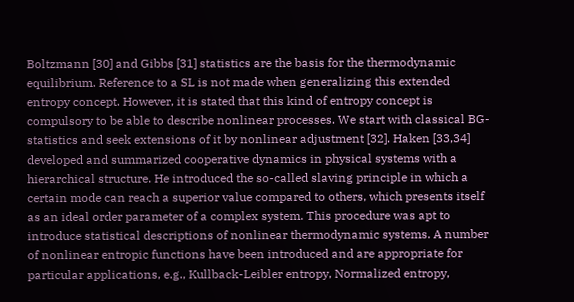Boltzmann [30] and Gibbs [31] statistics are the basis for the thermodynamic equilibrium. Reference to a SL is not made when generalizing this extended entropy concept. However, it is stated that this kind of entropy concept is compulsory to be able to describe nonlinear processes. We start with classical BG-statistics and seek extensions of it by nonlinear adjustment [32]. Haken [33,34] developed and summarized cooperative dynamics in physical systems with a hierarchical structure. He introduced the so-called slaving principle in which a certain mode can reach a superior value compared to others, which presents itself as an ideal order parameter of a complex system. This procedure was apt to introduce statistical descriptions of nonlinear thermodynamic systems. A number of nonlinear entropic functions have been introduced and are appropriate for particular applications, e.g., Kullback-Leibler entropy, Normalized entropy,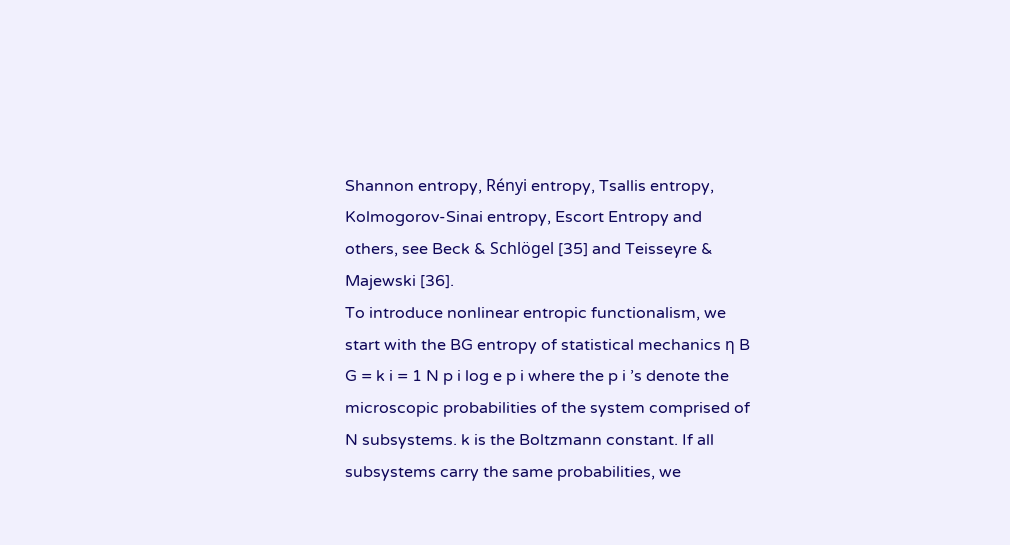Shannon entropy, Rényi entropy, Tsallis entropy, Kolmogorov-Sinai entropy, Escort Entropy and others, see Beck & Schlögel [35] and Teisseyre & Majewski [36].
To introduce nonlinear entropic functionalism, we start with the BG entropy of statistical mechanics η B G = k i = 1 N p i log e p i where the p i ’s denote the microscopic probabilities of the system comprised of N subsystems. k is the Boltzmann constant. If all subsystems carry the same probabilities, we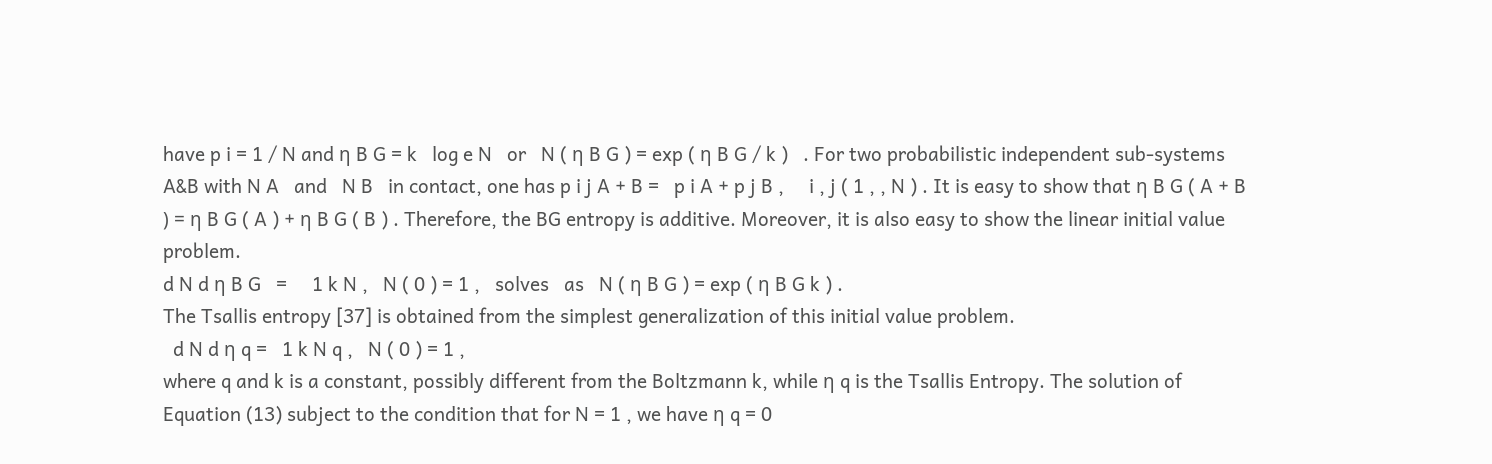have p i = 1 / N and η B G = k   log e N   or   N ( η B G ) = exp ( η B G / k )   . For two probabilistic independent sub-systems A&B with N A   and   N B   in contact, one has p i j A + B =   p i A + p j B ,     i , j ( 1 , , N ) . It is easy to show that η B G ( A + B ) = η B G ( A ) + η B G ( B ) . Therefore, the BG entropy is additive. Moreover, it is also easy to show the linear initial value problem.
d N d η B G   =     1 k N ,   N ( 0 ) = 1 ,   solves   as   N ( η B G ) = exp ( η B G k ) .
The Tsallis entropy [37] is obtained from the simplest generalization of this initial value problem.
  d N d η q =   1 k N q ,   N ( 0 ) = 1 ,
where q and k is a constant, possibly different from the Boltzmann k, while η q is the Tsallis Entropy. The solution of Equation (13) subject to the condition that for N = 1 , we have η q = 0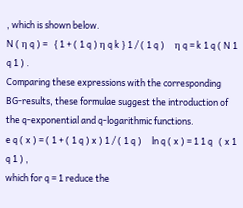, which is shown below.
N ( η q ) =   { 1 + ( 1 q ) η q k } 1 / ( 1 q )     η q = k 1 q ( N 1 q 1 ) .
Comparing these expressions with the corresponding BG-results, these formulae suggest the introduction of the q-exponential and q-logarithmic functions.
e q ( x ) = ( 1 + ( 1 q ) x ) 1 / ( 1 q )     ln q ( x ) = 1 1 q   ( x 1 q 1 ) ,
which for q = 1 reduce the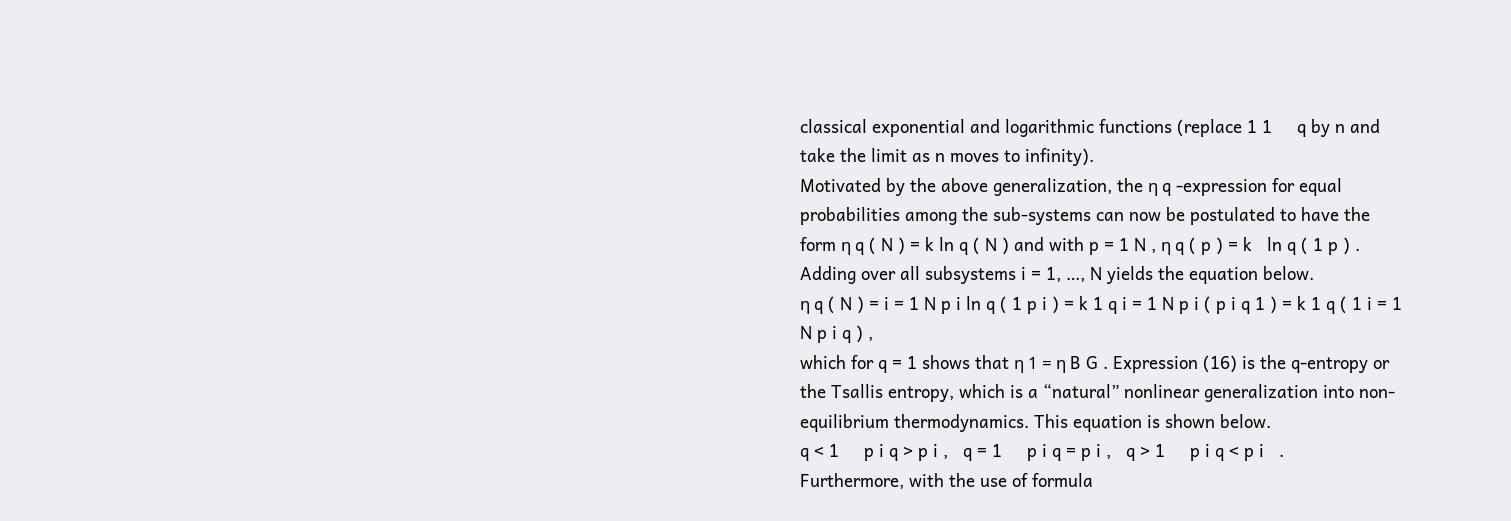classical exponential and logarithmic functions (replace 1 1     q by n and take the limit as n moves to infinity).
Motivated by the above generalization, the η q -expression for equal probabilities among the sub-systems can now be postulated to have the form η q ( N ) = k ln q ( N ) and with p = 1 N , η q ( p ) = k   ln q ( 1 p ) . Adding over all subsystems i = 1, …, N yields the equation below.
η q ( N ) = i = 1 N p i ln q ( 1 p i ) = k 1 q i = 1 N p i ( p i q 1 ) = k 1 q ( 1 i = 1 N p i q ) ,
which for q = 1 shows that η 1 = η B G . Expression (16) is the q-entropy or the Tsallis entropy, which is a “natural” nonlinear generalization into non-equilibrium thermodynamics. This equation is shown below.
q < 1     p i q > p i ,   q = 1     p i q = p i ,   q > 1     p i q < p i   .
Furthermore, with the use of formula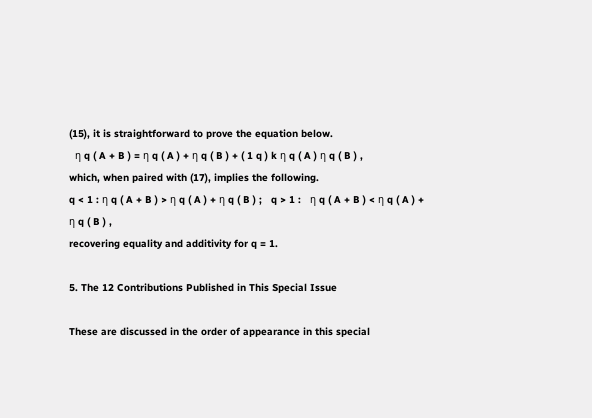(15), it is straightforward to prove the equation below.
  η q ( A + B ) = η q ( A ) + η q ( B ) + ( 1 q ) k η q ( A ) η q ( B ) ,
which, when paired with (17), implies the following.
q < 1 : η q ( A + B ) > η q ( A ) + η q ( B ) ;   q > 1 :   η q ( A + B ) < η q ( A ) + η q ( B ) ,
recovering equality and additivity for q = 1.

5. The 12 Contributions Published in This Special Issue

These are discussed in the order of appearance in this special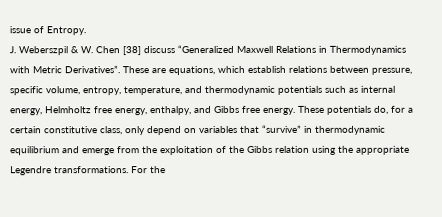issue of Entropy.
J. Weberszpil & W. Chen [38] discuss “Generalized Maxwell Relations in Thermodynamics with Metric Derivatives”. These are equations, which establish relations between pressure, specific volume, entropy, temperature, and thermodynamic potentials such as internal energy, Helmholtz free energy, enthalpy, and Gibbs free energy. These potentials do, for a certain constitutive class, only depend on variables that “survive” in thermodynamic equilibrium and emerge from the exploitation of the Gibbs relation using the appropriate Legendre transformations. For the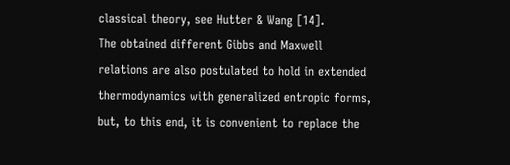classical theory, see Hutter & Wang [14].
The obtained different Gibbs and Maxwell relations are also postulated to hold in extended thermodynamics with generalized entropic forms, but, to this end, it is convenient to replace the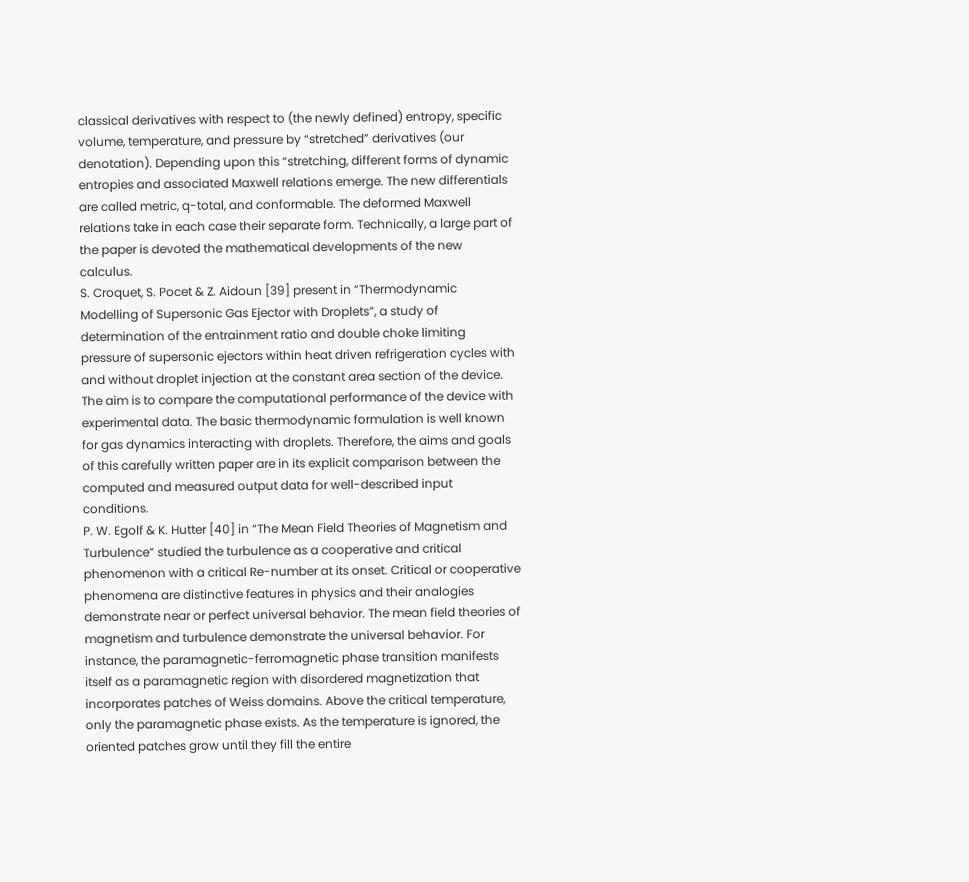classical derivatives with respect to (the newly defined) entropy, specific volume, temperature, and pressure by “stretched” derivatives (our denotation). Depending upon this “stretching, different forms of dynamic entropies and associated Maxwell relations emerge. The new differentials are called metric, q-total, and conformable. The deformed Maxwell relations take in each case their separate form. Technically, a large part of the paper is devoted the mathematical developments of the new calculus.
S. Croquet, S. Pocet & Z. Aidoun [39] present in “Thermodynamic Modelling of Supersonic Gas Ejector with Droplets”, a study of determination of the entrainment ratio and double choke limiting pressure of supersonic ejectors within heat driven refrigeration cycles with and without droplet injection at the constant area section of the device. The aim is to compare the computational performance of the device with experimental data. The basic thermodynamic formulation is well known for gas dynamics interacting with droplets. Therefore, the aims and goals of this carefully written paper are in its explicit comparison between the computed and measured output data for well-described input conditions.
P. W. Egolf & K. Hutter [40] in “The Mean Field Theories of Magnetism and Turbulence” studied the turbulence as a cooperative and critical phenomenon with a critical Re-number at its onset. Critical or cooperative phenomena are distinctive features in physics and their analogies demonstrate near or perfect universal behavior. The mean field theories of magnetism and turbulence demonstrate the universal behavior. For instance, the paramagnetic-ferromagnetic phase transition manifests itself as a paramagnetic region with disordered magnetization that incorporates patches of Weiss domains. Above the critical temperature, only the paramagnetic phase exists. As the temperature is ignored, the oriented patches grow until they fill the entire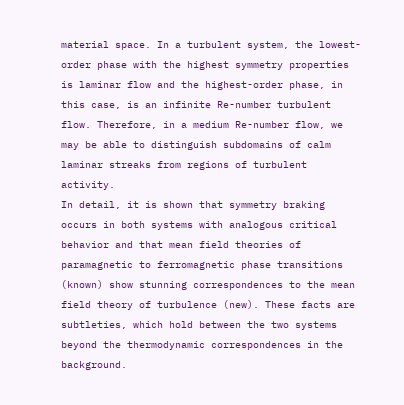material space. In a turbulent system, the lowest-order phase with the highest symmetry properties is laminar flow and the highest-order phase, in this case, is an infinite Re-number turbulent flow. Therefore, in a medium Re-number flow, we may be able to distinguish subdomains of calm laminar streaks from regions of turbulent activity.
In detail, it is shown that symmetry braking occurs in both systems with analogous critical behavior and that mean field theories of paramagnetic to ferromagnetic phase transitions (known) show stunning correspondences to the mean field theory of turbulence (new). These facts are subtleties, which hold between the two systems beyond the thermodynamic correspondences in the background.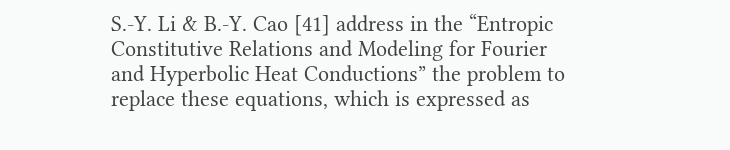S.-Y. Li & B.-Y. Cao [41] address in the “Entropic Constitutive Relations and Modeling for Fourier and Hyperbolic Heat Conductions” the problem to replace these equations, which is expressed as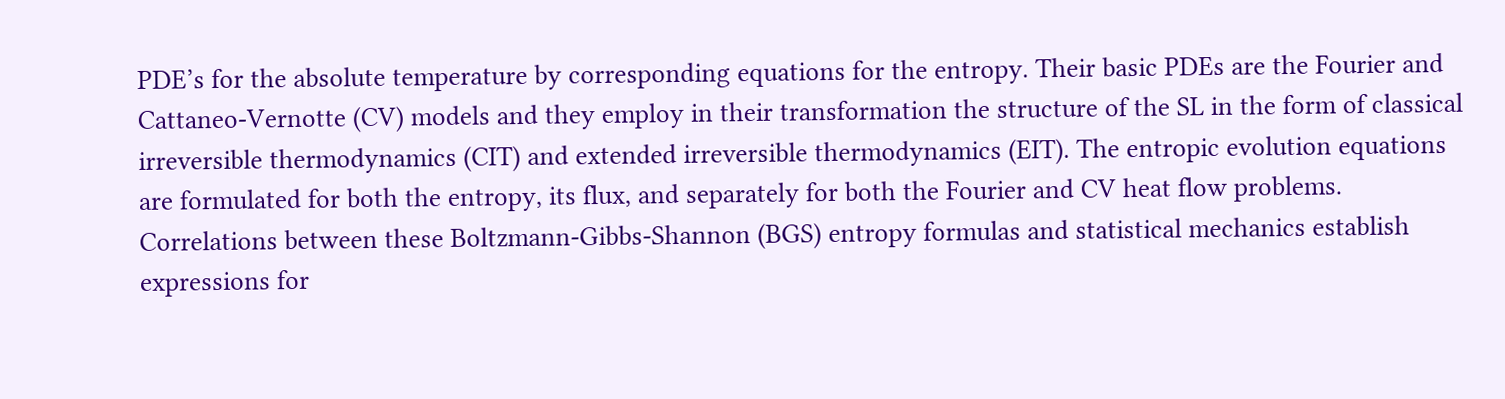PDE’s for the absolute temperature by corresponding equations for the entropy. Their basic PDEs are the Fourier and Cattaneo-Vernotte (CV) models and they employ in their transformation the structure of the SL in the form of classical irreversible thermodynamics (CIT) and extended irreversible thermodynamics (EIT). The entropic evolution equations are formulated for both the entropy, its flux, and separately for both the Fourier and CV heat flow problems. Correlations between these Boltzmann-Gibbs-Shannon (BGS) entropy formulas and statistical mechanics establish expressions for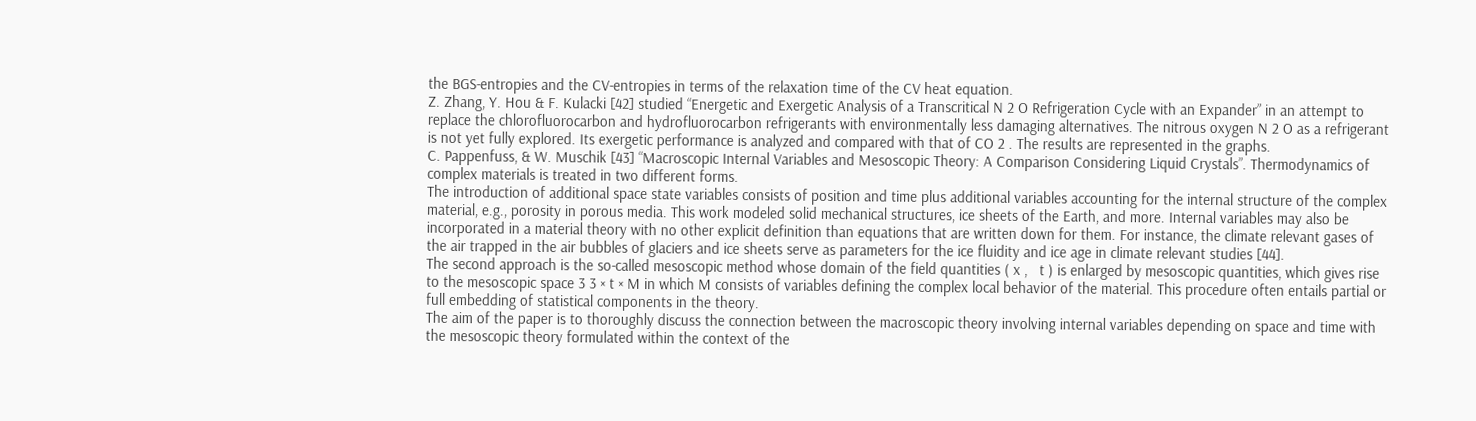the BGS-entropies and the CV-entropies in terms of the relaxation time of the CV heat equation.
Z. Zhang, Y. Hou & F. Kulacki [42] studied “Energetic and Exergetic Analysis of a Transcritical N 2 O Refrigeration Cycle with an Expander” in an attempt to replace the chlorofluorocarbon and hydrofluorocarbon refrigerants with environmentally less damaging alternatives. The nitrous oxygen N 2 O as a refrigerant is not yet fully explored. Its exergetic performance is analyzed and compared with that of CO 2 . The results are represented in the graphs.
C. Pappenfuss, & W. Muschik [43] “Macroscopic Internal Variables and Mesoscopic Theory: A Comparison Considering Liquid Crystals”. Thermodynamics of complex materials is treated in two different forms.
The introduction of additional space state variables consists of position and time plus additional variables accounting for the internal structure of the complex material, e.g., porosity in porous media. This work modeled solid mechanical structures, ice sheets of the Earth, and more. Internal variables may also be incorporated in a material theory with no other explicit definition than equations that are written down for them. For instance, the climate relevant gases of the air trapped in the air bubbles of glaciers and ice sheets serve as parameters for the ice fluidity and ice age in climate relevant studies [44].
The second approach is the so-called mesoscopic method whose domain of the field quantities ( x ,   t ) is enlarged by mesoscopic quantities, which gives rise to the mesoscopic space 3 3 × t × M in which M consists of variables defining the complex local behavior of the material. This procedure often entails partial or full embedding of statistical components in the theory.
The aim of the paper is to thoroughly discuss the connection between the macroscopic theory involving internal variables depending on space and time with the mesoscopic theory formulated within the context of the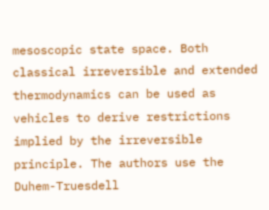mesoscopic state space. Both classical irreversible and extended thermodynamics can be used as vehicles to derive restrictions implied by the irreversible principle. The authors use the Duhem-Truesdell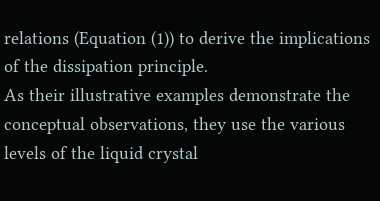relations (Equation (1)) to derive the implications of the dissipation principle.
As their illustrative examples demonstrate the conceptual observations, they use the various levels of the liquid crystal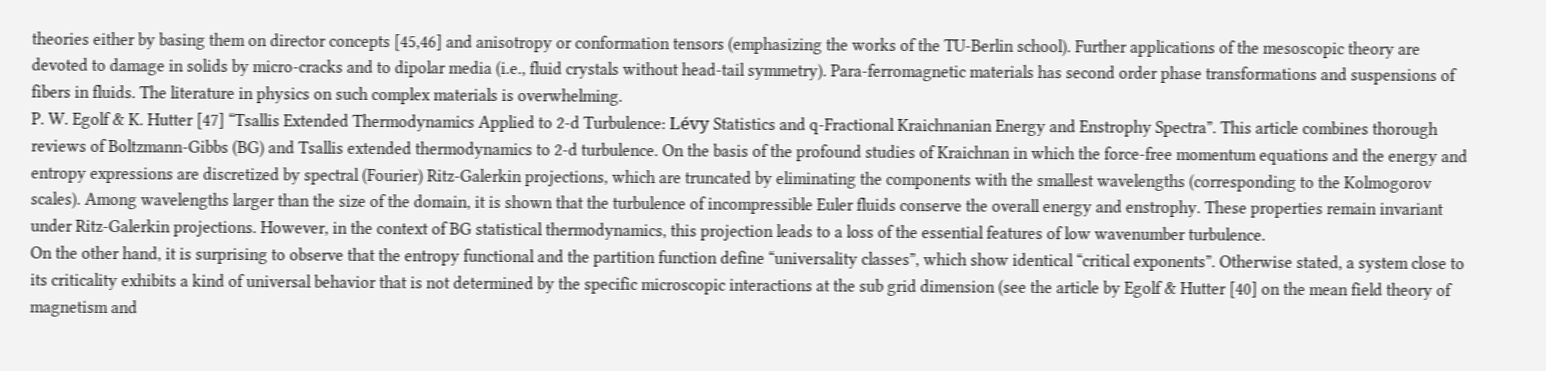theories either by basing them on director concepts [45,46] and anisotropy or conformation tensors (emphasizing the works of the TU-Berlin school). Further applications of the mesoscopic theory are devoted to damage in solids by micro-cracks and to dipolar media (i.e., fluid crystals without head-tail symmetry). Para-ferromagnetic materials has second order phase transformations and suspensions of fibers in fluids. The literature in physics on such complex materials is overwhelming.
P. W. Egolf & K. Hutter [47] “Tsallis Extended Thermodynamics Applied to 2-d Turbulence: Lévy Statistics and q-Fractional Kraichnanian Energy and Enstrophy Spectra”. This article combines thorough reviews of Boltzmann-Gibbs (BG) and Tsallis extended thermodynamics to 2-d turbulence. On the basis of the profound studies of Kraichnan in which the force-free momentum equations and the energy and entropy expressions are discretized by spectral (Fourier) Ritz-Galerkin projections, which are truncated by eliminating the components with the smallest wavelengths (corresponding to the Kolmogorov scales). Among wavelengths larger than the size of the domain, it is shown that the turbulence of incompressible Euler fluids conserve the overall energy and enstrophy. These properties remain invariant under Ritz-Galerkin projections. However, in the context of BG statistical thermodynamics, this projection leads to a loss of the essential features of low wavenumber turbulence.
On the other hand, it is surprising to observe that the entropy functional and the partition function define “universality classes”, which show identical “critical exponents”. Otherwise stated, a system close to its criticality exhibits a kind of universal behavior that is not determined by the specific microscopic interactions at the sub grid dimension (see the article by Egolf & Hutter [40] on the mean field theory of magnetism and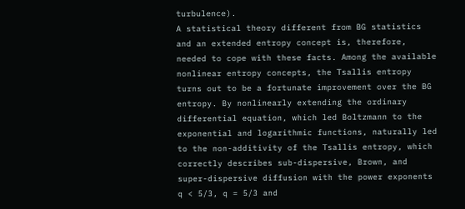turbulence).
A statistical theory different from BG statistics and an extended entropy concept is, therefore, needed to cope with these facts. Among the available nonlinear entropy concepts, the Tsallis entropy turns out to be a fortunate improvement over the BG entropy. By nonlinearly extending the ordinary differential equation, which led Boltzmann to the exponential and logarithmic functions, naturally led to the non-additivity of the Tsallis entropy, which correctly describes sub-dispersive, Brown, and super-dispersive diffusion with the power exponents q < 5/3, q = 5/3 and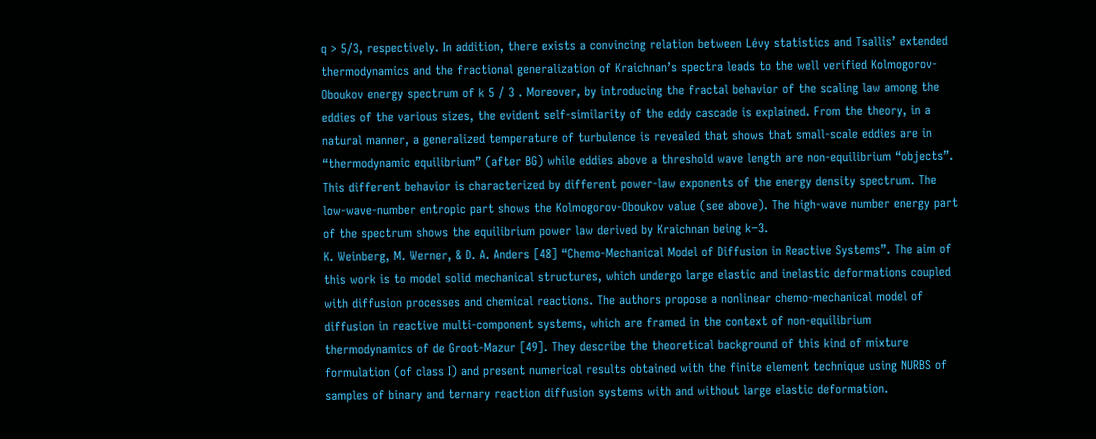q > 5/3, respectively. In addition, there exists a convincing relation between Lévy statistics and Tsallis’ extended thermodynamics and the fractional generalization of Kraichnan’s spectra leads to the well verified Kolmogorov-Oboukov energy spectrum of k 5 / 3 . Moreover, by introducing the fractal behavior of the scaling law among the eddies of the various sizes, the evident self-similarity of the eddy cascade is explained. From the theory, in a natural manner, a generalized temperature of turbulence is revealed that shows that small-scale eddies are in “thermodynamic equilibrium” (after BG) while eddies above a threshold wave length are non-equilibrium “objects”. This different behavior is characterized by different power-law exponents of the energy density spectrum. The low-wave-number entropic part shows the Kolmogorov-Oboukov value (see above). The high-wave number energy part of the spectrum shows the equilibrium power law derived by Kraichnan being k−3.
K. Weinberg, M. Werner, & D. A. Anders [48] “Chemo-Mechanical Model of Diffusion in Reactive Systems”. The aim of this work is to model solid mechanical structures, which undergo large elastic and inelastic deformations coupled with diffusion processes and chemical reactions. The authors propose a nonlinear chemo-mechanical model of diffusion in reactive multi-component systems, which are framed in the context of non-equilibrium thermodynamics of de Groot-Mazur [49]. They describe the theoretical background of this kind of mixture formulation (of class I) and present numerical results obtained with the finite element technique using NURBS of samples of binary and ternary reaction diffusion systems with and without large elastic deformation.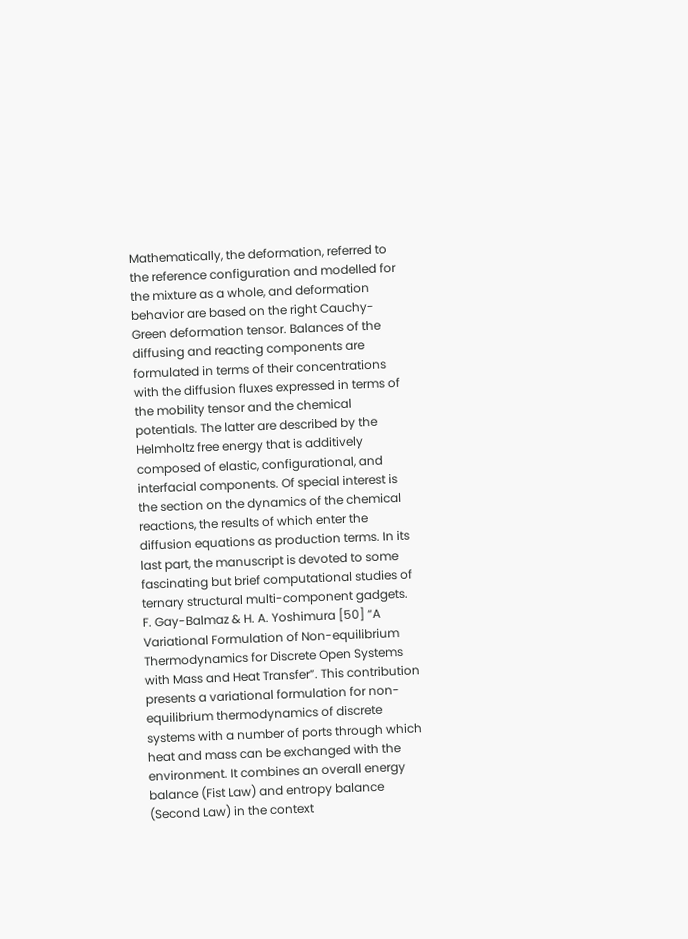Mathematically, the deformation, referred to the reference configuration and modelled for the mixture as a whole, and deformation behavior are based on the right Cauchy-Green deformation tensor. Balances of the diffusing and reacting components are formulated in terms of their concentrations with the diffusion fluxes expressed in terms of the mobility tensor and the chemical potentials. The latter are described by the Helmholtz free energy that is additively composed of elastic, configurational, and interfacial components. Of special interest is the section on the dynamics of the chemical reactions, the results of which enter the diffusion equations as production terms. In its last part, the manuscript is devoted to some fascinating but brief computational studies of ternary structural multi-component gadgets.
F. Gay-Balmaz & H. A. Yoshimura [50] “A Variational Formulation of Non-equilibrium Thermodynamics for Discrete Open Systems with Mass and Heat Transfer”. This contribution presents a variational formulation for non-equilibrium thermodynamics of discrete systems with a number of ports through which heat and mass can be exchanged with the environment. It combines an overall energy balance (Fist Law) and entropy balance (Second Law) in the context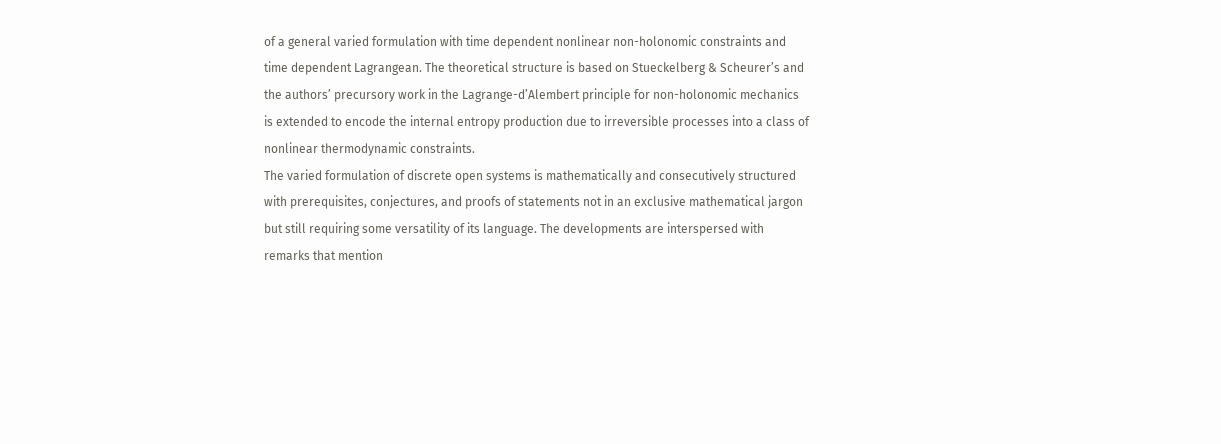of a general varied formulation with time dependent nonlinear non-holonomic constraints and time dependent Lagrangean. The theoretical structure is based on Stueckelberg & Scheurer’s and the authors’ precursory work in the Lagrange-d’Alembert principle for non-holonomic mechanics is extended to encode the internal entropy production due to irreversible processes into a class of nonlinear thermodynamic constraints.
The varied formulation of discrete open systems is mathematically and consecutively structured with prerequisites, conjectures, and proofs of statements not in an exclusive mathematical jargon but still requiring some versatility of its language. The developments are interspersed with remarks that mention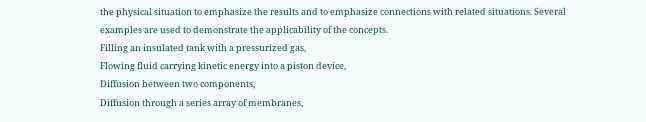the physical situation to emphasize the results and to emphasize connections with related situations. Several examples are used to demonstrate the applicability of the concepts.
Filling an insulated tank with a pressurized gas,
Flowing fluid carrying kinetic energy into a piston device,
Diffusion between two components,
Diffusion through a series array of membranes,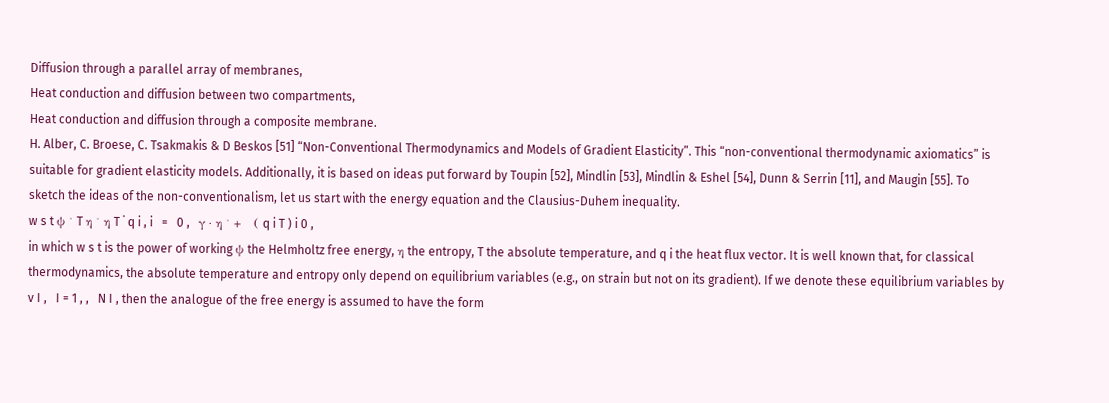Diffusion through a parallel array of membranes,
Heat conduction and diffusion between two compartments,
Heat conduction and diffusion through a composite membrane.
H. Alber, C. Broese, C. Tsakmakis & D Beskos [51] “Non-Conventional Thermodynamics and Models of Gradient Elasticity”. This “non-conventional thermodynamic axiomatics” is suitable for gradient elasticity models. Additionally, it is based on ideas put forward by Toupin [52], Mindlin [53], Mindlin & Eshel [54], Dunn & Serrin [11], and Maugin [55]. To sketch the ideas of the non-conventionalism, let us start with the energy equation and the Clausius-Duhem inequality.
w s t ψ ˙ T η ˙ η T ˙ q i , i   =   0 ,   γ · η ˙ +   ( q i T ) i 0 ,
in which w s t is the power of working ψ the Helmholtz free energy, η the entropy, T the absolute temperature, and q i the heat flux vector. It is well known that, for classical thermodynamics, the absolute temperature and entropy only depend on equilibrium variables (e.g., on strain but not on its gradient). If we denote these equilibrium variables by v I ,   I = 1 , ,   N I , then the analogue of the free energy is assumed to have the form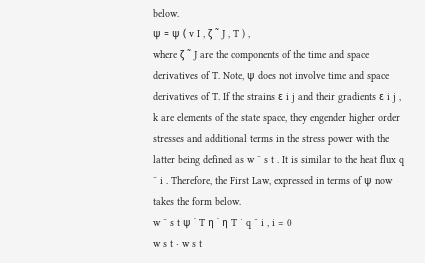below.
ψ = ψ ( v I , ζ ˜ J , T ) ,
where ζ ˜ J are the components of the time and space derivatives of T. Note, ψ does not involve time and space derivatives of T. If the strains ε i j and their gradients ε i j , k are elements of the state space, they engender higher order stresses and additional terms in the stress power with the latter being defined as w ¯ s t . It is similar to the heat flux q ¯ i . Therefore, the First Law, expressed in terms of ψ now takes the form below.
w ¯ s t ψ ˙ T η ˙ η T ˙ q ¯ i , i = 0
w s t · w s t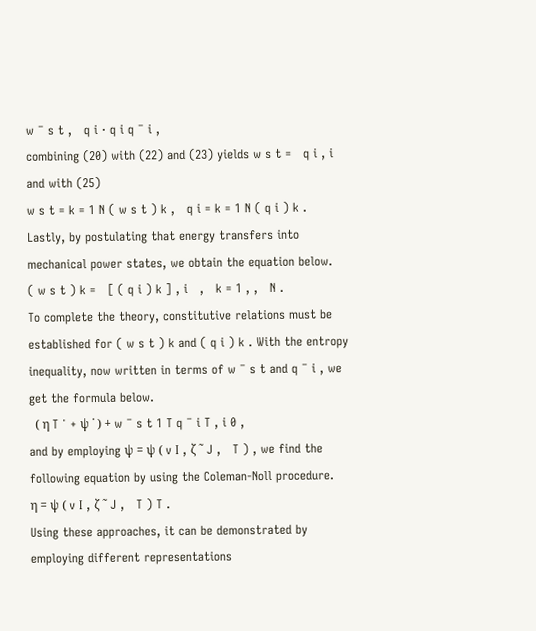w ¯ s t ,   q i · q i q ¯ i ,
combining (20) with (22) and (23) yields w s t =   q i , i and with (25)
w s t = k = 1 N ( w s t ) k ,   q i = k = 1 N ( q i ) k .
Lastly, by postulating that energy transfers into mechanical power states, we obtain the equation below.
( w s t ) k =   [ ( q i ) k ] , i   ,   k = 1 , ,   N .
To complete the theory, constitutive relations must be established for ( w s t ) k and ( q i ) k . With the entropy inequality, now written in terms of w ¯ s t and q ¯ i , we get the formula below.
  ( η T ˙ + ψ ˙ ) + w ¯ s t 1 T q ¯ i T , i 0 ,
and by employing ψ = ψ ( v I , ζ ˜ J ,   T ) , we find the following equation by using the Coleman-Noll procedure.
η = ψ ( v I , ζ ˜ J ,   T ) T .
Using these approaches, it can be demonstrated by employing different representations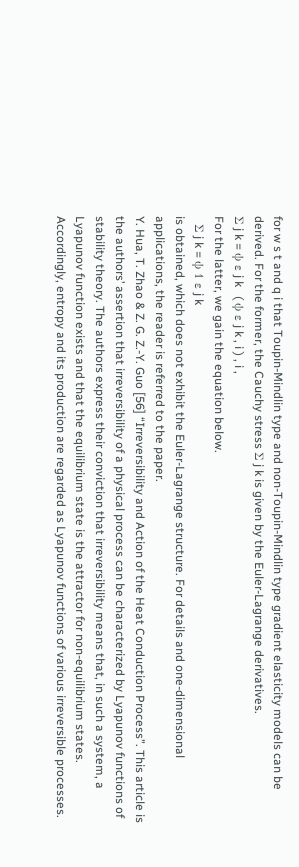for w s t and q i that Toupin-Mindlin type and non-Toupin-Mindlin type gradient elasticity models can be derived. For the former, the Cauchy stress Σ j k is given by the Euler-Lagrange derivatives.
Σ j k = ψ ε j k   ( ψ ε j k , i ) , i ,
For the latter, we gain the equation below.
  Σ j k = ψ 1 ε j k
is obtained, which does not exhibit the Euler-Lagrange structure. For details and one-dimensional applications, the reader is referred to the paper.
Y. Hua, T. Zhao & Z. G. Z.-Y. Guo [56] “Irreversibility and Action of the Heat Conduction Process”. This article is the authors’ assertion that irreversibility of a physical process can be characterized by Lyapunov functions of stability theory. The authors express their conviction that irreversibility means that, in such a system, a Lyapunov function exists and that the equilibrium state is the attractor for non-equilibrium states. Accordingly, entropy and its production are regarded as Lyapunov functions of various irreversible processes.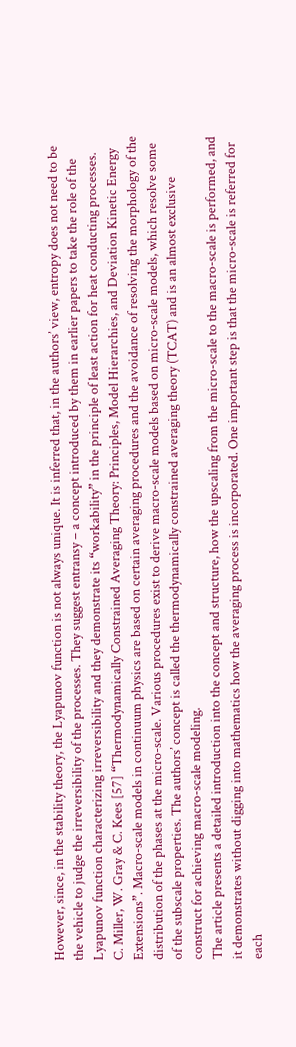However, since, in the stability theory, the Lyapunov function is not always unique. It is inferred that, in the authors’ view, entropy does not need to be the vehicle to judge the irreversibility of the processes. They suggest entransy – a concept introduced by them in earlier papers to take the role of the Lyapunov function characterizing irreversibility and they demonstrate its “workability” in the principle of least action for heat conducting processes.
C. Miller, W. Gray & C. Kees [57] “Thermodynamically Constrained Averaging Theory: Principles, Model Hierarchies, and Deviation Kinetic Energy Extensions”. Macro-scale models in continuum physics are based on certain averaging procedures and the avoidance of resolving the morphology of the distribution of the phases at the micro-scale. Various procedures exist to derive macro-scale models based on micro-scale models, which resolve some of the subscale properties. The authors’ concept is called the thermodynamically constrained averaging theory (TCAT) and is an almost exclusive construct for achieving macro-scale modeling.
The article presents a detailed introduction into the concept and structure, how the upscaling from the micro-scale to the macro-scale is performed, and it demonstrates without digging into mathematics how the averaging process is incorporated. One important step is that the micro-scale is referred for each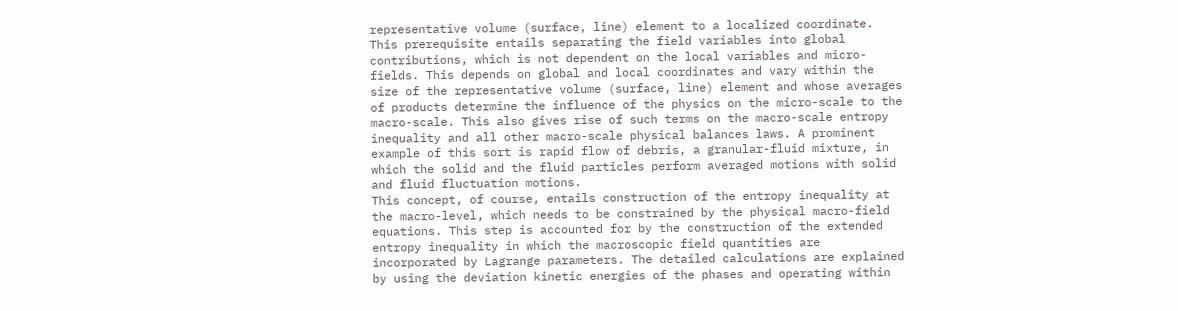representative volume (surface, line) element to a localized coordinate. This prerequisite entails separating the field variables into global contributions, which is not dependent on the local variables and micro-fields. This depends on global and local coordinates and vary within the size of the representative volume (surface, line) element and whose averages of products determine the influence of the physics on the micro-scale to the macro-scale. This also gives rise of such terms on the macro-scale entropy inequality and all other macro-scale physical balances laws. A prominent example of this sort is rapid flow of debris, a granular-fluid mixture, in which the solid and the fluid particles perform averaged motions with solid and fluid fluctuation motions.
This concept, of course, entails construction of the entropy inequality at the macro-level, which needs to be constrained by the physical macro-field equations. This step is accounted for by the construction of the extended entropy inequality in which the macroscopic field quantities are incorporated by Lagrange parameters. The detailed calculations are explained by using the deviation kinetic energies of the phases and operating within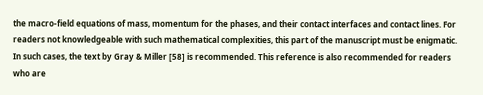the macro-field equations of mass, momentum for the phases, and their contact interfaces and contact lines. For readers not knowledgeable with such mathematical complexities, this part of the manuscript must be enigmatic. In such cases, the text by Gray & Miller [58] is recommended. This reference is also recommended for readers who are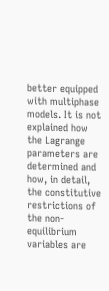better equipped with multiphase models. It is not explained how the Lagrange parameters are determined and how, in detail, the constitutive restrictions of the non-equilibrium variables are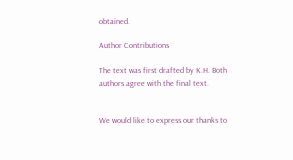obtained.

Author Contributions

The text was first drafted by K.H. Both authors agree with the final text.


We would like to express our thanks to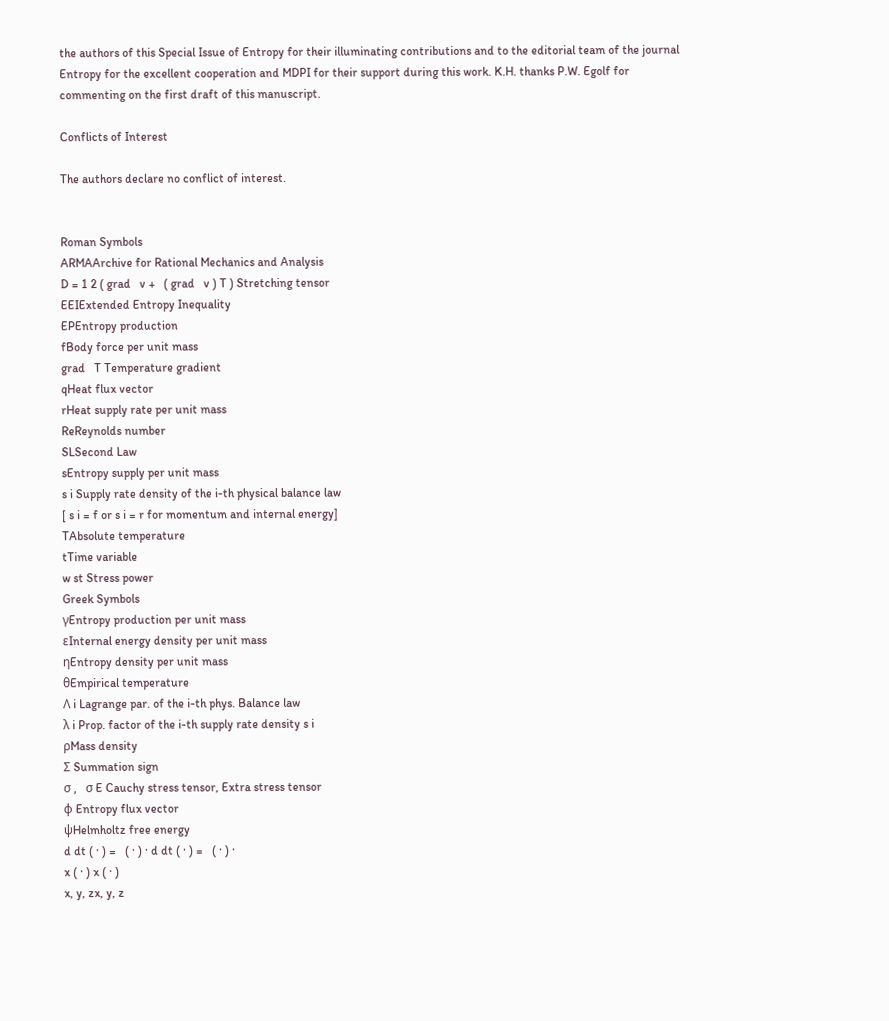the authors of this Special Issue of Entropy for their illuminating contributions and to the editorial team of the journal Entropy for the excellent cooperation and MDPI for their support during this work. K.H. thanks P.W. Egolf for commenting on the first draft of this manuscript.

Conflicts of Interest

The authors declare no conflict of interest.


Roman Symbols
ARMAArchive for Rational Mechanics and Analysis
D = 1 2 ( grad   v +   ( grad   v ) T ) Stretching tensor
EEIExtended Entropy Inequality
EPEntropy production
fBody force per unit mass
grad   T Temperature gradient
qHeat flux vector
rHeat supply rate per unit mass
ReReynolds number
SLSecond Law
sEntropy supply per unit mass
s i Supply rate density of the i-th physical balance law
[ s i = f or s i = r for momentum and internal energy]
TAbsolute temperature
tTime variable
w st Stress power
Greek Symbols
γEntropy production per unit mass
εInternal energy density per unit mass
ηEntropy density per unit mass
θEmpirical temperature
Λ i Lagrange par. of the i-th phys. Balance law
λ i Prop. factor of the i-th supply rate density s i
ρMass density
Σ Summation sign
σ ,   σ E Cauchy stress tensor, Extra stress tensor
ϕ Entropy flux vector
ψHelmholtz free energy
d dt ( · ) =   ( · ) · d dt ( · ) =   ( · ) ·
x ( · ) x ( · )
x, y, zx, y, z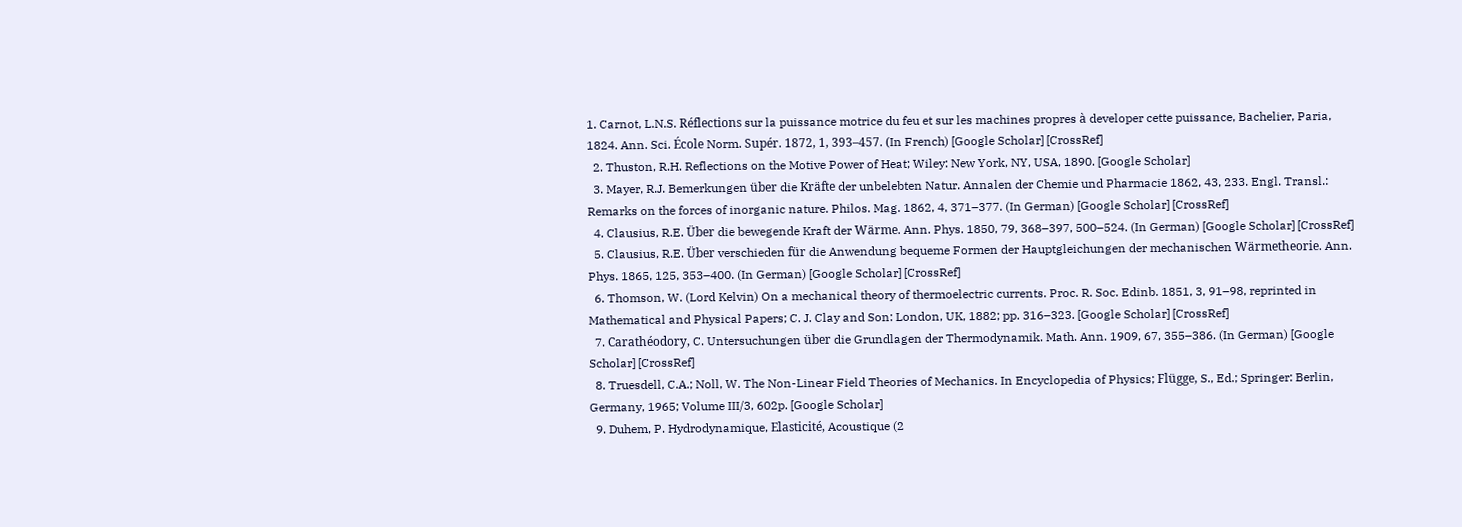1. Carnot, L.N.S. Réflections sur la puissance motrice du feu et sur les machines propres à developer cette puissance, Bachelier, Paria, 1824. Ann. Sci. École Norm. Supér. 1872, 1, 393–457. (In French) [Google Scholar] [CrossRef]
  2. Thuston, R.H. Reflections on the Motive Power of Heat; Wiley: New York, NY, USA, 1890. [Google Scholar]
  3. Mayer, R.J. Bemerkungen über die Kräfte der unbelebten Natur. Annalen der Chemie und Pharmacie 1862, 43, 233. Engl. Transl.: Remarks on the forces of inorganic nature. Philos. Mag. 1862, 4, 371–377. (In German) [Google Scholar] [CrossRef]
  4. Clausius, R.E. Über die bewegende Kraft der Wärme. Ann. Phys. 1850, 79, 368–397, 500–524. (In German) [Google Scholar] [CrossRef]
  5. Clausius, R.E. Über verschieden für die Anwendung bequeme Formen der Hauptgleichungen der mechanischen Wärmetheorie. Ann. Phys. 1865, 125, 353–400. (In German) [Google Scholar] [CrossRef]
  6. Thomson, W. (Lord Kelvin) On a mechanical theory of thermoelectric currents. Proc. R. Soc. Edinb. 1851, 3, 91–98, reprinted in Mathematical and Physical Papers; C. J. Clay and Son: London, UK, 1882; pp. 316–323. [Google Scholar] [CrossRef]
  7. Carathéodory, C. Untersuchungen über die Grundlagen der Thermodynamik. Math. Ann. 1909, 67, 355–386. (In German) [Google Scholar] [CrossRef]
  8. Truesdell, C.A.; Noll, W. The Non-Linear Field Theories of Mechanics. In Encyclopedia of Physics; Flügge, S., Ed.; Springer: Berlin, Germany, 1965; Volume III/3, 602p. [Google Scholar]
  9. Duhem, P. Hydrodynamique, Elasticité, Acoustique (2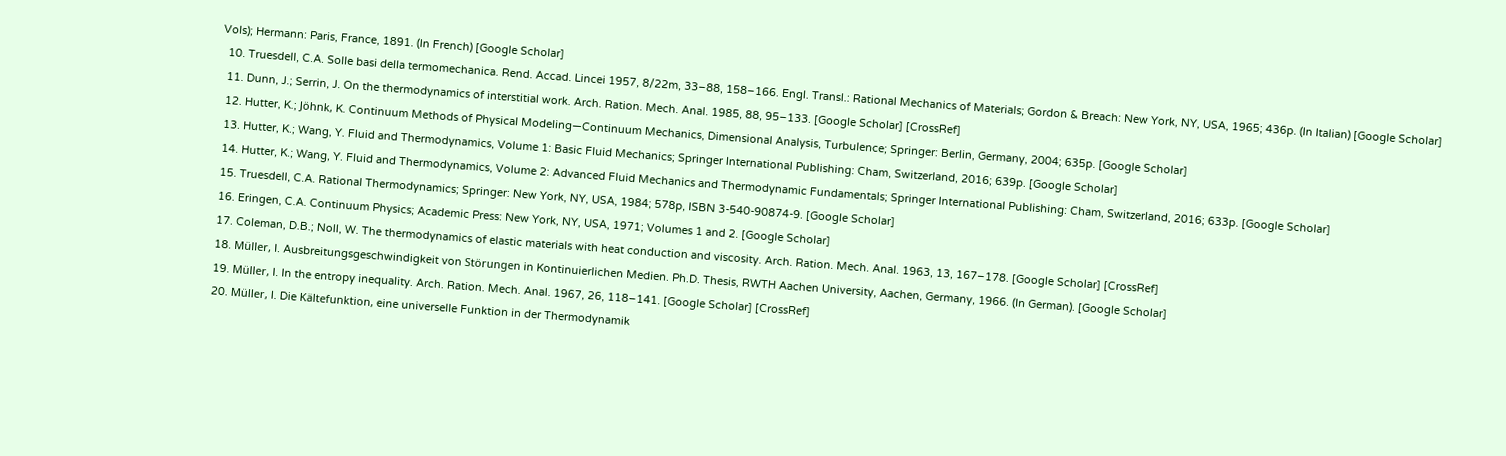Vols); Hermann: Paris, France, 1891. (In French) [Google Scholar]
  10. Truesdell, C.A. Solle basi della termomechanica. Rend. Accad. Lincei 1957, 8/22m, 33–88, 158–166. Engl. Transl.: Rational Mechanics of Materials; Gordon & Breach: New York, NY, USA, 1965; 436p. (In Italian) [Google Scholar]
  11. Dunn, J.; Serrin, J. On the thermodynamics of interstitial work. Arch. Ration. Mech. Anal. 1985, 88, 95–133. [Google Scholar] [CrossRef]
  12. Hutter, K.; Jöhnk, K. Continuum Methods of Physical Modeling—Continuum Mechanics, Dimensional Analysis, Turbulence; Springer: Berlin, Germany, 2004; 635p. [Google Scholar]
  13. Hutter, K.; Wang, Y. Fluid and Thermodynamics, Volume 1: Basic Fluid Mechanics; Springer International Publishing: Cham, Switzerland, 2016; 639p. [Google Scholar]
  14. Hutter, K.; Wang, Y. Fluid and Thermodynamics, Volume 2: Advanced Fluid Mechanics and Thermodynamic Fundamentals; Springer International Publishing: Cham, Switzerland, 2016; 633p. [Google Scholar]
  15. Truesdell, C.A. Rational Thermodynamics; Springer: New York, NY, USA, 1984; 578p, ISBN 3-540-90874-9. [Google Scholar]
  16. Eringen, C.A. Continuum Physics; Academic Press: New York, NY, USA, 1971; Volumes 1 and 2. [Google Scholar]
  17. Coleman, D.B.; Noll, W. The thermodynamics of elastic materials with heat conduction and viscosity. Arch. Ration. Mech. Anal. 1963, 13, 167–178. [Google Scholar] [CrossRef]
  18. Müller, I. Ausbreitungsgeschwindigkeit von Störungen in Kontinuierlichen Medien. Ph.D. Thesis, RWTH Aachen University, Aachen, Germany, 1966. (In German). [Google Scholar]
  19. Müller, I. In the entropy inequality. Arch. Ration. Mech. Anal. 1967, 26, 118–141. [Google Scholar] [CrossRef]
  20. Müller, I. Die Kältefunktion, eine universelle Funktion in der Thermodynamik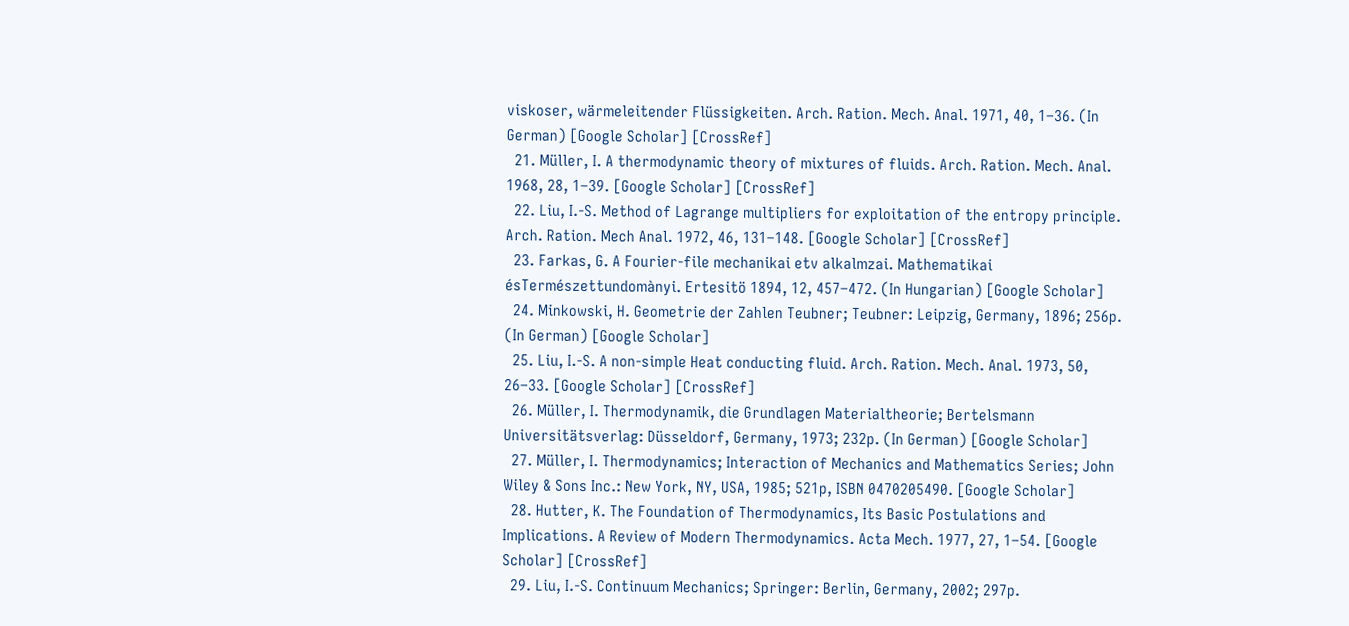viskoser, wärmeleitender Flüssigkeiten. Arch. Ration. Mech. Anal. 1971, 40, 1–36. (In German) [Google Scholar] [CrossRef]
  21. Müller, I. A thermodynamic theory of mixtures of fluids. Arch. Ration. Mech. Anal. 1968, 28, 1–39. [Google Scholar] [CrossRef]
  22. Liu, I.-S. Method of Lagrange multipliers for exploitation of the entropy principle. Arch. Ration. Mech Anal. 1972, 46, 131–148. [Google Scholar] [CrossRef]
  23. Farkas, G. A Fourier-file mechanikai etv alkalmzai. Mathematikai ésTermészettundomànyi. Ertesitö 1894, 12, 457–472. (In Hungarian) [Google Scholar]
  24. Minkowski, H. Geometrie der Zahlen Teubner; Teubner: Leipzig, Germany, 1896; 256p. (In German) [Google Scholar]
  25. Liu, I.-S. A non-simple Heat conducting fluid. Arch. Ration. Mech. Anal. 1973, 50, 26–33. [Google Scholar] [CrossRef]
  26. Müller, I. Thermodynamik, die Grundlagen Materialtheorie; Bertelsmann Universitätsverlag: Düsseldorf, Germany, 1973; 232p. (In German) [Google Scholar]
  27. Müller, I. Thermodynamics; Interaction of Mechanics and Mathematics Series; John Wiley & Sons Inc.: New York, NY, USA, 1985; 521p, ISBN 0470205490. [Google Scholar]
  28. Hutter, K. The Foundation of Thermodynamics, Its Basic Postulations and Implications. A Review of Modern Thermodynamics. Acta Mech. 1977, 27, 1–54. [Google Scholar] [CrossRef]
  29. Liu, I.-S. Continuum Mechanics; Springer: Berlin, Germany, 2002; 297p.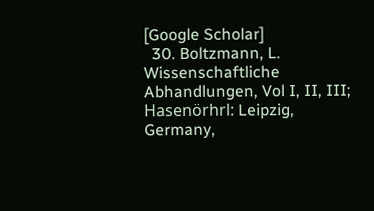[Google Scholar]
  30. Boltzmann, L. Wissenschaftliche Abhandlungen, Vol I, II, III; Hasenörhrl: Leipzig, Germany,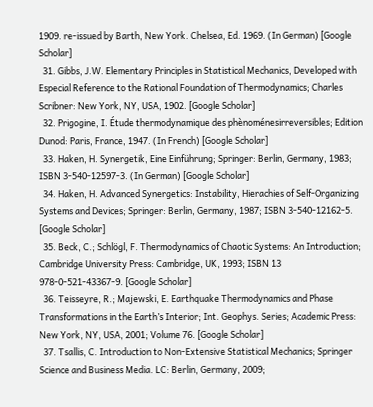1909. re-issued by Barth, New York. Chelsea, Ed. 1969. (In German) [Google Scholar]
  31. Gibbs, J.W. Elementary Principles in Statistical Mechanics, Developed with Especial Reference to the Rational Foundation of Thermodynamics; Charles Scribner: New York, NY, USA, 1902. [Google Scholar]
  32. Prigogine, I. Étude thermodynamique des phènoménesirreversibles; Edition Dunod: Paris, France, 1947. (In French) [Google Scholar]
  33. Haken, H. Synergetik, Eine Einführung; Springer: Berlin, Germany, 1983; ISBN 3-540-12597-3. (In German) [Google Scholar]
  34. Haken, H. Advanced Synergetics: Instability, Hierachies of Self-Organizing Systems and Devices; Springer: Berlin, Germany, 1987; ISBN 3-540-12162-5. [Google Scholar]
  35. Beck, C.; Schlögl, F. Thermodynamics of Chaotic Systems: An Introduction; Cambridge University Press: Cambridge, UK, 1993; ISBN 13 978-0-521-43367-9. [Google Scholar]
  36. Teisseyre, R.; Majewski, E. Earthquake Thermodynamics and Phase Transformations in the Earth’s Interior; Int. Geophys. Series; Academic Press: New York, NY, USA, 2001; Volume 76. [Google Scholar]
  37. Tsallis, C. Introduction to Non-Extensive Statistical Mechanics; Springer Science and Business Media. LC: Berlin, Germany, 2009;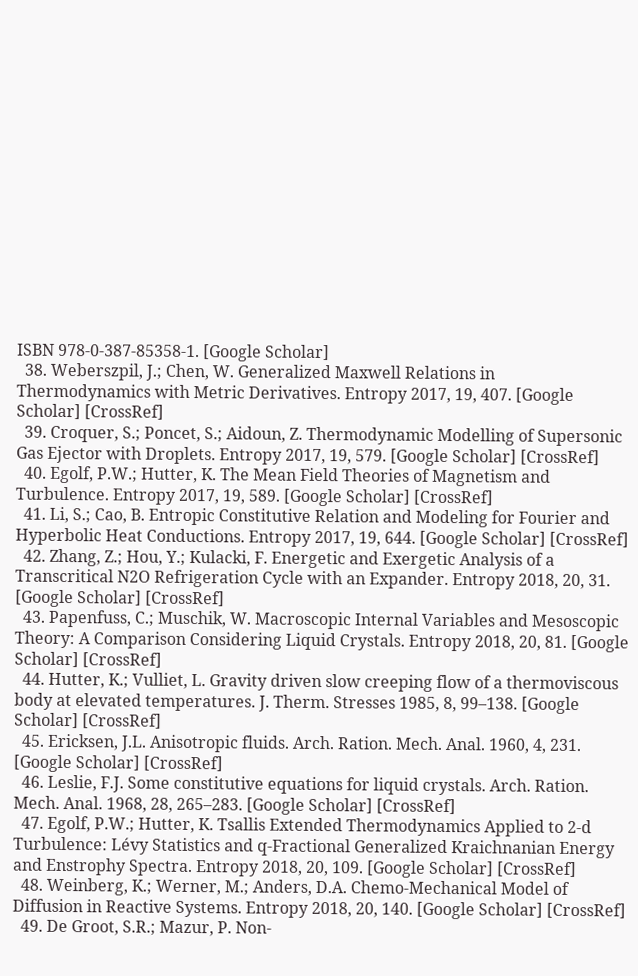ISBN 978-0-387-85358-1. [Google Scholar]
  38. Weberszpil, J.; Chen, W. Generalized Maxwell Relations in Thermodynamics with Metric Derivatives. Entropy 2017, 19, 407. [Google Scholar] [CrossRef]
  39. Croquer, S.; Poncet, S.; Aidoun, Z. Thermodynamic Modelling of Supersonic Gas Ejector with Droplets. Entropy 2017, 19, 579. [Google Scholar] [CrossRef]
  40. Egolf, P.W.; Hutter, K. The Mean Field Theories of Magnetism and Turbulence. Entropy 2017, 19, 589. [Google Scholar] [CrossRef]
  41. Li, S.; Cao, B. Entropic Constitutive Relation and Modeling for Fourier and Hyperbolic Heat Conductions. Entropy 2017, 19, 644. [Google Scholar] [CrossRef]
  42. Zhang, Z.; Hou, Y.; Kulacki, F. Energetic and Exergetic Analysis of a Transcritical N2O Refrigeration Cycle with an Expander. Entropy 2018, 20, 31. [Google Scholar] [CrossRef]
  43. Papenfuss, C.; Muschik, W. Macroscopic Internal Variables and Mesoscopic Theory: A Comparison Considering Liquid Crystals. Entropy 2018, 20, 81. [Google Scholar] [CrossRef]
  44. Hutter, K.; Vulliet, L. Gravity driven slow creeping flow of a thermoviscous body at elevated temperatures. J. Therm. Stresses 1985, 8, 99–138. [Google Scholar] [CrossRef]
  45. Ericksen, J.L. Anisotropic fluids. Arch. Ration. Mech. Anal. 1960, 4, 231. [Google Scholar] [CrossRef]
  46. Leslie, F.J. Some constitutive equations for liquid crystals. Arch. Ration. Mech. Anal. 1968, 28, 265–283. [Google Scholar] [CrossRef]
  47. Egolf, P.W.; Hutter, K. Tsallis Extended Thermodynamics Applied to 2-d Turbulence: Lévy Statistics and q-Fractional Generalized Kraichnanian Energy and Enstrophy Spectra. Entropy 2018, 20, 109. [Google Scholar] [CrossRef]
  48. Weinberg, K.; Werner, M.; Anders, D.A. Chemo-Mechanical Model of Diffusion in Reactive Systems. Entropy 2018, 20, 140. [Google Scholar] [CrossRef]
  49. De Groot, S.R.; Mazur, P. Non-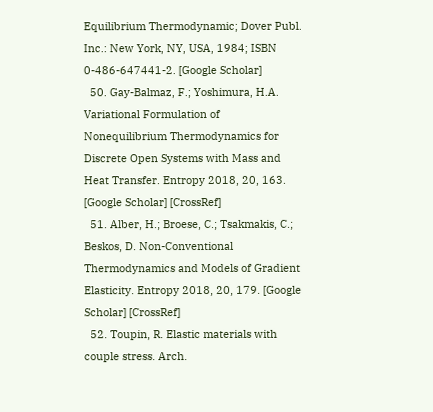Equilibrium Thermodynamic; Dover Publ. Inc.: New York, NY, USA, 1984; ISBN 0-486-647441-2. [Google Scholar]
  50. Gay-Balmaz, F.; Yoshimura, H.A. Variational Formulation of Nonequilibrium Thermodynamics for Discrete Open Systems with Mass and Heat Transfer. Entropy 2018, 20, 163. [Google Scholar] [CrossRef]
  51. Alber, H.; Broese, C.; Tsakmakis, C.; Beskos, D. Non-Conventional Thermodynamics and Models of Gradient Elasticity. Entropy 2018, 20, 179. [Google Scholar] [CrossRef]
  52. Toupin, R. Elastic materials with couple stress. Arch.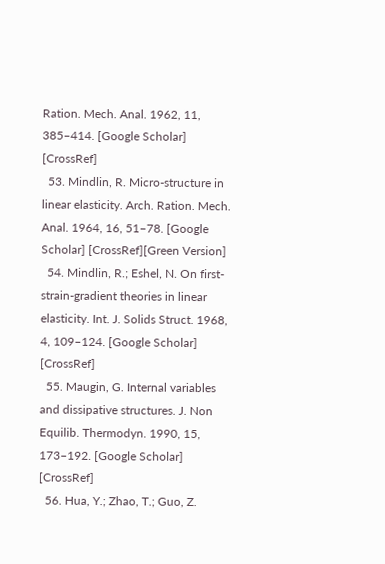Ration. Mech. Anal. 1962, 11, 385–414. [Google Scholar] [CrossRef]
  53. Mindlin, R. Micro-structure in linear elasticity. Arch. Ration. Mech. Anal. 1964, 16, 51–78. [Google Scholar] [CrossRef][Green Version]
  54. Mindlin, R.; Eshel, N. On first-strain-gradient theories in linear elasticity. Int. J. Solids Struct. 1968, 4, 109–124. [Google Scholar] [CrossRef]
  55. Maugin, G. Internal variables and dissipative structures. J. Non Equilib. Thermodyn. 1990, 15, 173–192. [Google Scholar] [CrossRef]
  56. Hua, Y.; Zhao, T.; Guo, Z.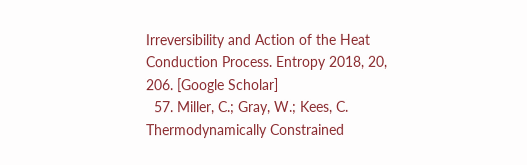Irreversibility and Action of the Heat Conduction Process. Entropy 2018, 20, 206. [Google Scholar]
  57. Miller, C.; Gray, W.; Kees, C. Thermodynamically Constrained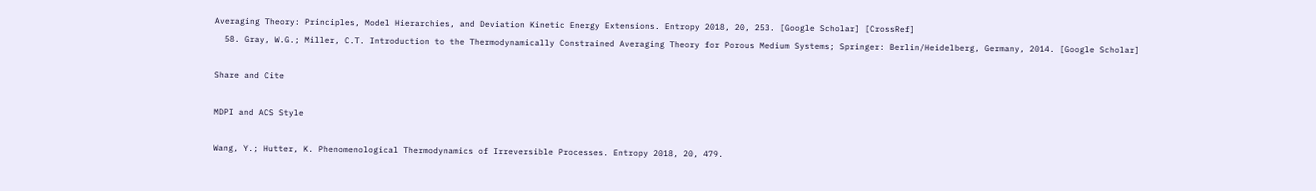Averaging Theory: Principles, Model Hierarchies, and Deviation Kinetic Energy Extensions. Entropy 2018, 20, 253. [Google Scholar] [CrossRef]
  58. Gray, W.G.; Miller, C.T. Introduction to the Thermodynamically Constrained Averaging Theory for Porous Medium Systems; Springer: Berlin/Heidelberg, Germany, 2014. [Google Scholar]

Share and Cite

MDPI and ACS Style

Wang, Y.; Hutter, K. Phenomenological Thermodynamics of Irreversible Processes. Entropy 2018, 20, 479.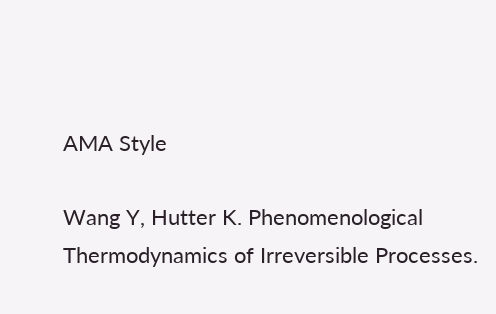AMA Style

Wang Y, Hutter K. Phenomenological Thermodynamics of Irreversible Processes.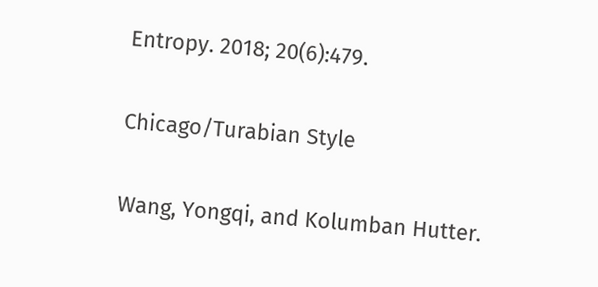Entropy. 2018; 20(6):479.

Chicago/Turabian Style

Wang, Yongqi, and Kolumban Hutter.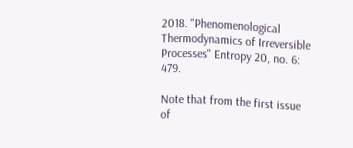2018. "Phenomenological Thermodynamics of Irreversible Processes" Entropy 20, no. 6: 479.

Note that from the first issue of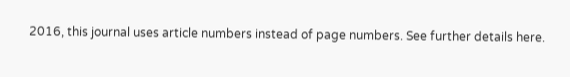2016, this journal uses article numbers instead of page numbers. See further details here.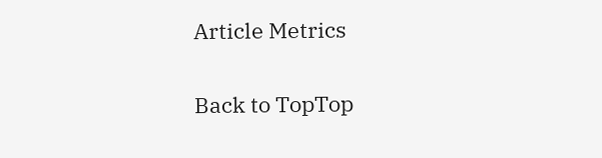Article Metrics

Back to TopTop